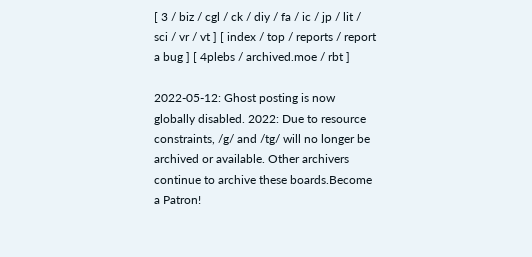[ 3 / biz / cgl / ck / diy / fa / ic / jp / lit / sci / vr / vt ] [ index / top / reports / report a bug ] [ 4plebs / archived.moe / rbt ]

2022-05-12: Ghost posting is now globally disabled. 2022: Due to resource constraints, /g/ and /tg/ will no longer be archived or available. Other archivers continue to archive these boards.Become a Patron!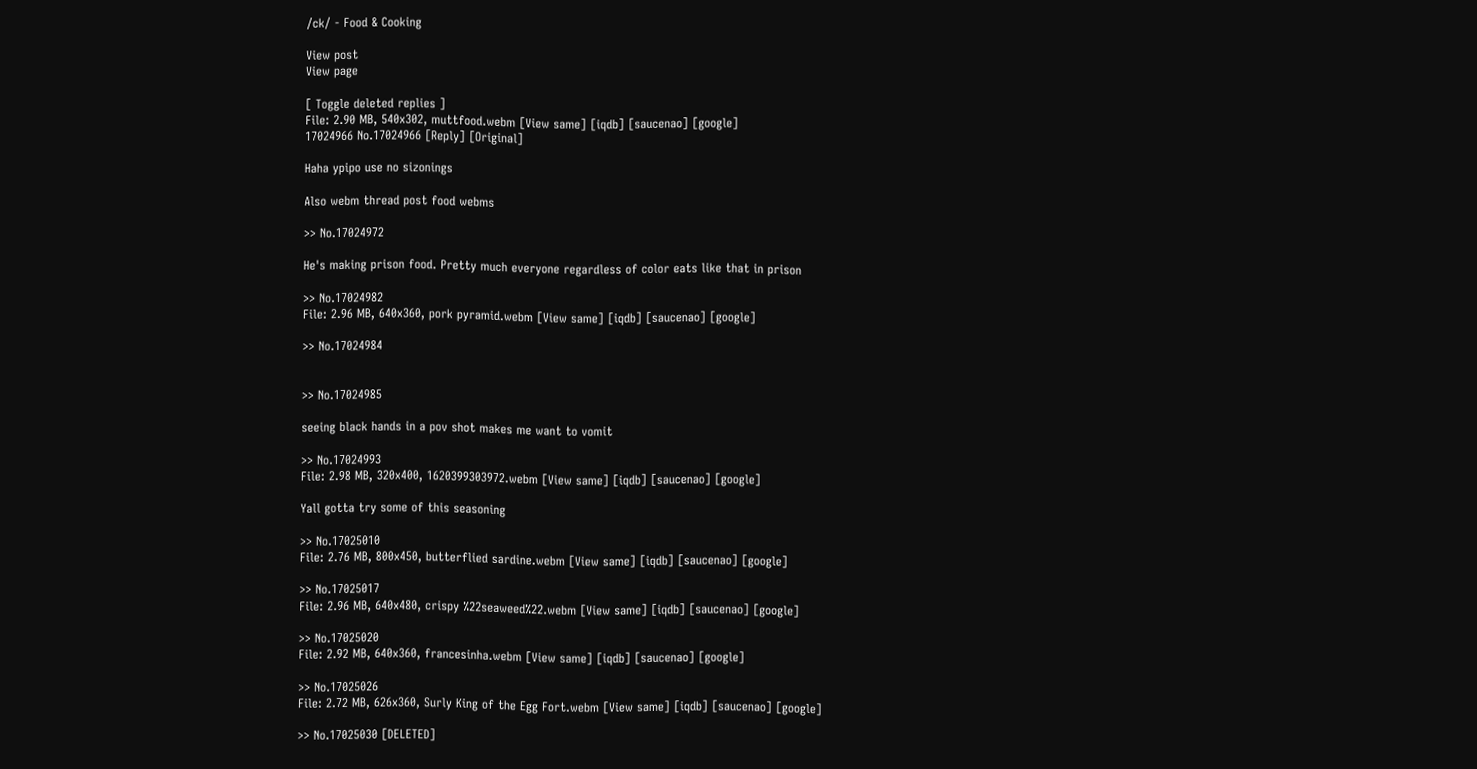/ck/ - Food & Cooking

View post
View page

[ Toggle deleted replies ]
File: 2.90 MB, 540x302, muttfood.webm [View same] [iqdb] [saucenao] [google]
17024966 No.17024966 [Reply] [Original]

Haha ypipo use no sizonings

Also webm thread post food webms

>> No.17024972

He's making prison food. Pretty much everyone regardless of color eats like that in prison

>> No.17024982
File: 2.96 MB, 640x360, pork pyramid.webm [View same] [iqdb] [saucenao] [google]

>> No.17024984


>> No.17024985

seeing black hands in a pov shot makes me want to vomit

>> No.17024993
File: 2.98 MB, 320x400, 1620399303972.webm [View same] [iqdb] [saucenao] [google]

Yall gotta try some of this seasoning

>> No.17025010
File: 2.76 MB, 800x450, butterflied sardine.webm [View same] [iqdb] [saucenao] [google]

>> No.17025017
File: 2.96 MB, 640x480, crispy %22seaweed%22.webm [View same] [iqdb] [saucenao] [google]

>> No.17025020
File: 2.92 MB, 640x360, francesinha.webm [View same] [iqdb] [saucenao] [google]

>> No.17025026
File: 2.72 MB, 626x360, Surly King of the Egg Fort.webm [View same] [iqdb] [saucenao] [google]

>> No.17025030 [DELETED]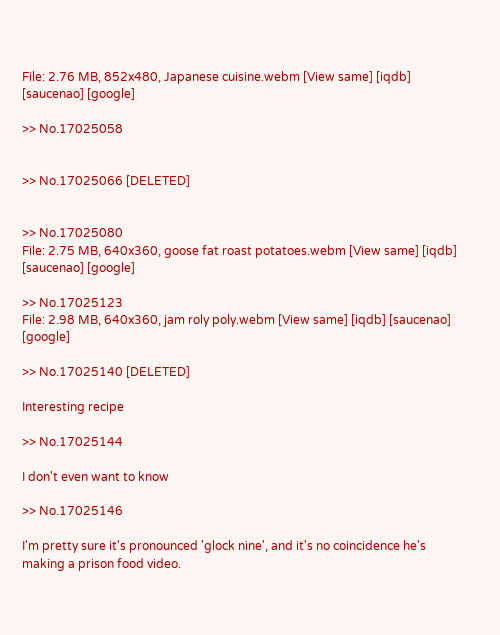File: 2.76 MB, 852x480, Japanese cuisine.webm [View same] [iqdb] [saucenao] [google]

>> No.17025058


>> No.17025066 [DELETED]


>> No.17025080
File: 2.75 MB, 640x360, goose fat roast potatoes.webm [View same] [iqdb] [saucenao] [google]

>> No.17025123
File: 2.98 MB, 640x360, jam roly poly.webm [View same] [iqdb] [saucenao] [google]

>> No.17025140 [DELETED]

Interesting recipe

>> No.17025144

I don't even want to know

>> No.17025146

I'm pretty sure it's pronounced 'glock nine', and it's no coincidence he's making a prison food video.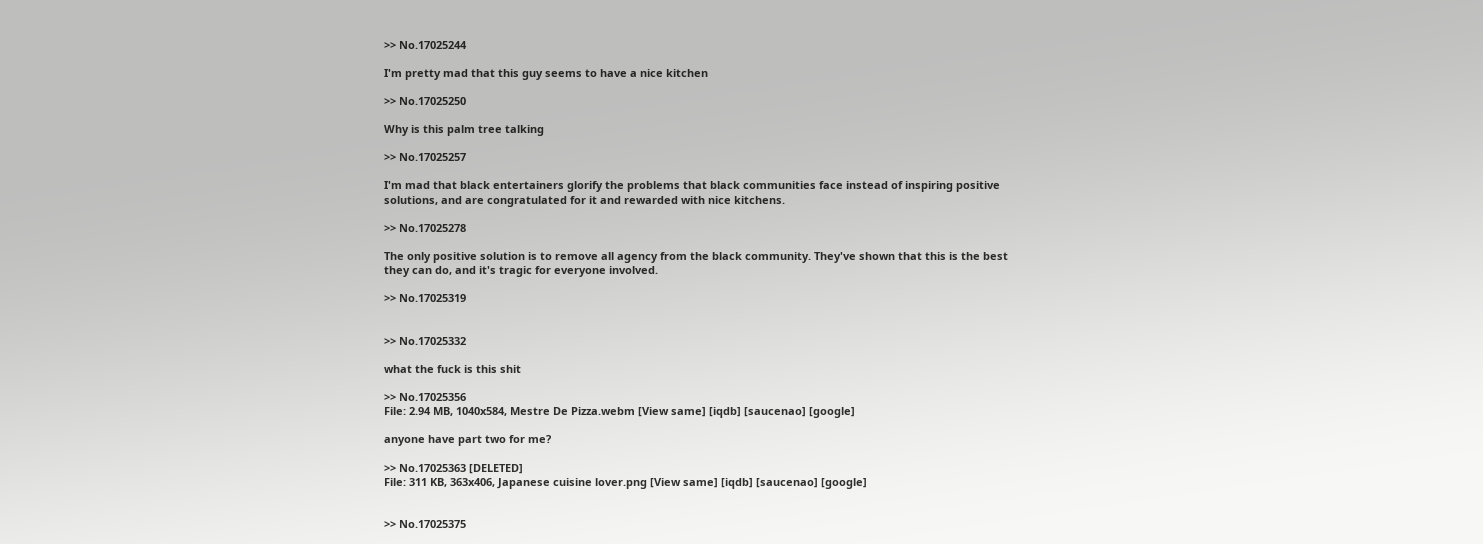>> No.17025244

I'm pretty mad that this guy seems to have a nice kitchen

>> No.17025250

Why is this palm tree talking

>> No.17025257

I'm mad that black entertainers glorify the problems that black communities face instead of inspiring positive solutions, and are congratulated for it and rewarded with nice kitchens.

>> No.17025278

The only positive solution is to remove all agency from the black community. They've shown that this is the best they can do, and it's tragic for everyone involved.

>> No.17025319


>> No.17025332

what the fuck is this shit

>> No.17025356
File: 2.94 MB, 1040x584, Mestre De Pizza.webm [View same] [iqdb] [saucenao] [google]

anyone have part two for me?

>> No.17025363 [DELETED]
File: 311 KB, 363x406, Japanese cuisine lover.png [View same] [iqdb] [saucenao] [google]


>> No.17025375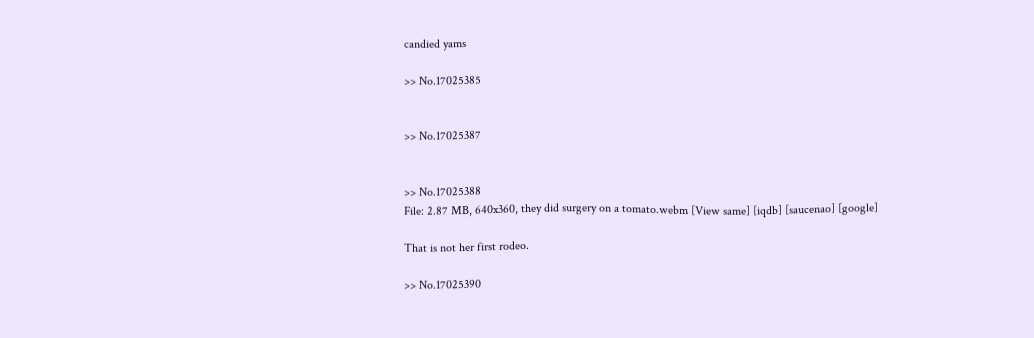candied yams

>> No.17025385


>> No.17025387


>> No.17025388
File: 2.87 MB, 640x360, they did surgery on a tomato.webm [View same] [iqdb] [saucenao] [google]

That is not her first rodeo.

>> No.17025390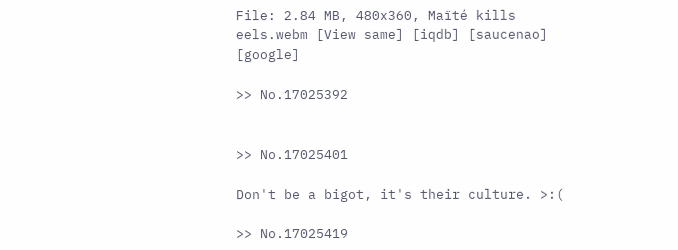File: 2.84 MB, 480x360, Maïté kills eels.webm [View same] [iqdb] [saucenao] [google]

>> No.17025392


>> No.17025401

Don't be a bigot, it's their culture. >:(

>> No.17025419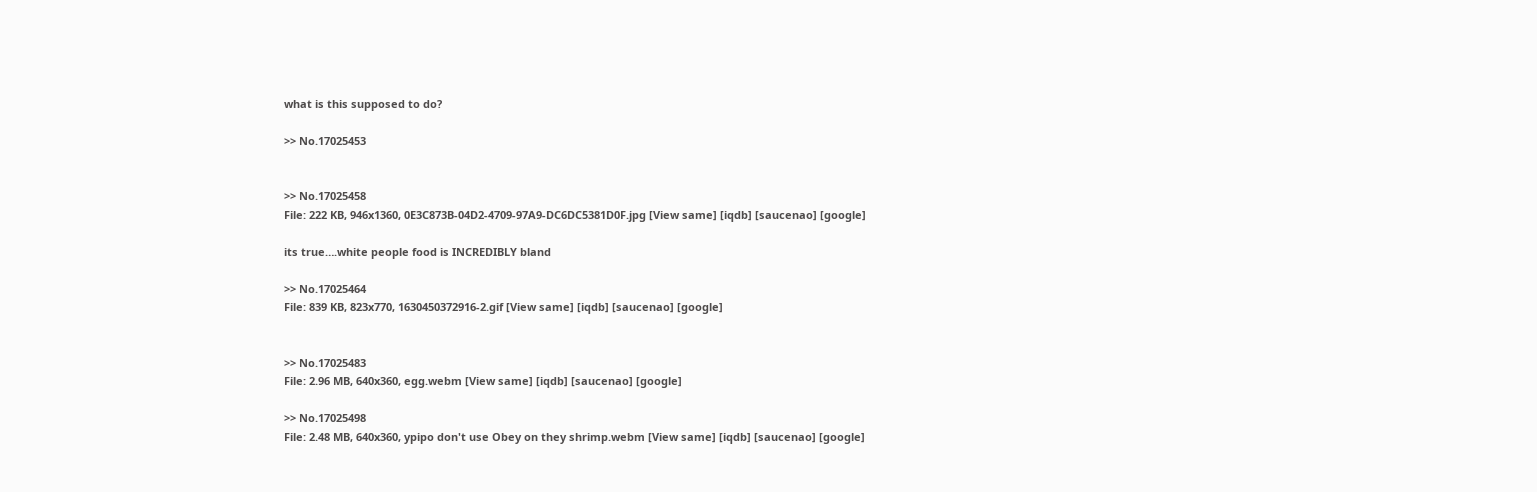what is this supposed to do?

>> No.17025453


>> No.17025458
File: 222 KB, 946x1360, 0E3C873B-04D2-4709-97A9-DC6DC5381D0F.jpg [View same] [iqdb] [saucenao] [google]

its true….white people food is INCREDIBLY bland

>> No.17025464
File: 839 KB, 823x770, 1630450372916-2.gif [View same] [iqdb] [saucenao] [google]


>> No.17025483
File: 2.96 MB, 640x360, egg.webm [View same] [iqdb] [saucenao] [google]

>> No.17025498
File: 2.48 MB, 640x360, ypipo don't use Obey on they shrimp.webm [View same] [iqdb] [saucenao] [google]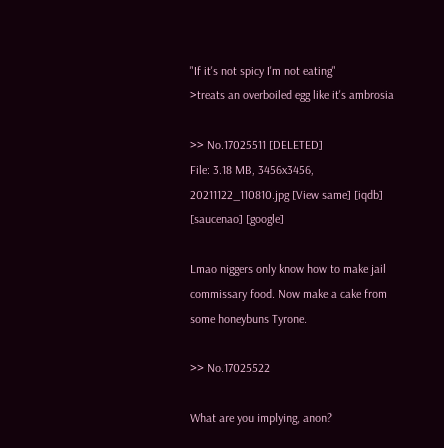"If it's not spicy I'm not eating"
>treats an overboiled egg like it's ambrosia

>> No.17025511 [DELETED]
File: 3.18 MB, 3456x3456, 20211122_110810.jpg [View same] [iqdb] [saucenao] [google]

Lmao niggers only know how to make jail commissary food. Now make a cake from some honeybuns Tyrone.

>> No.17025522

What are you implying, anon?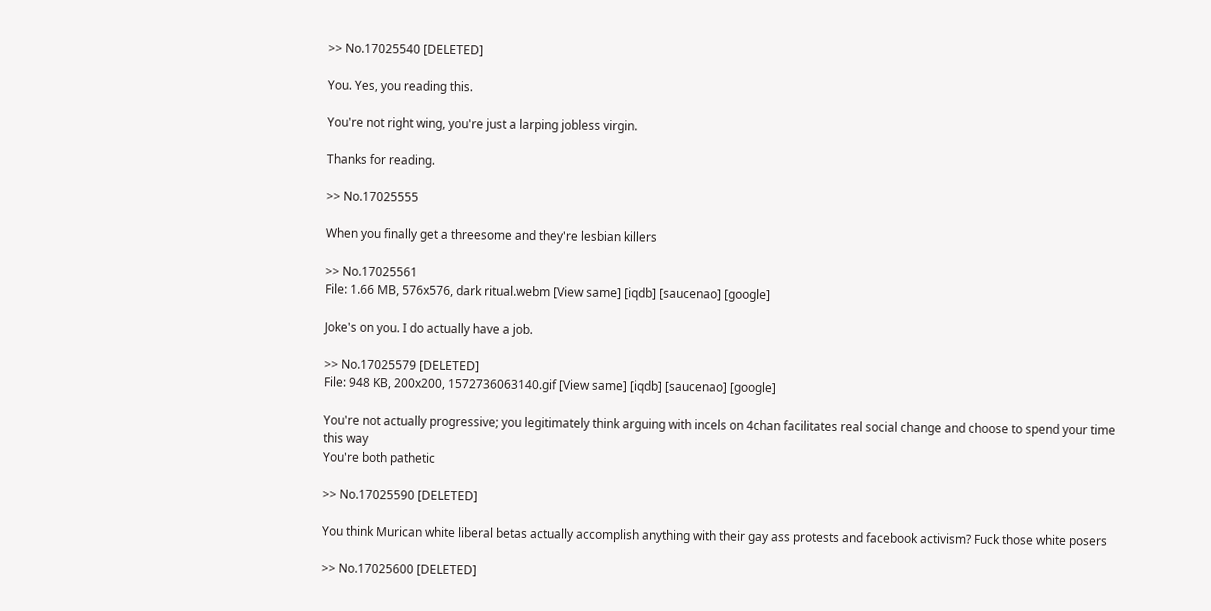>> No.17025540 [DELETED]

You. Yes, you reading this.

You're not right wing, you're just a larping jobless virgin.

Thanks for reading.

>> No.17025555

When you finally get a threesome and they're lesbian killers

>> No.17025561
File: 1.66 MB, 576x576, dark ritual.webm [View same] [iqdb] [saucenao] [google]

Joke's on you. I do actually have a job.

>> No.17025579 [DELETED]
File: 948 KB, 200x200, 1572736063140.gif [View same] [iqdb] [saucenao] [google]

You're not actually progressive; you legitimately think arguing with incels on 4chan facilitates real social change and choose to spend your time this way
You're both pathetic

>> No.17025590 [DELETED]

You think Murican white liberal betas actually accomplish anything with their gay ass protests and facebook activism? Fuck those white posers

>> No.17025600 [DELETED]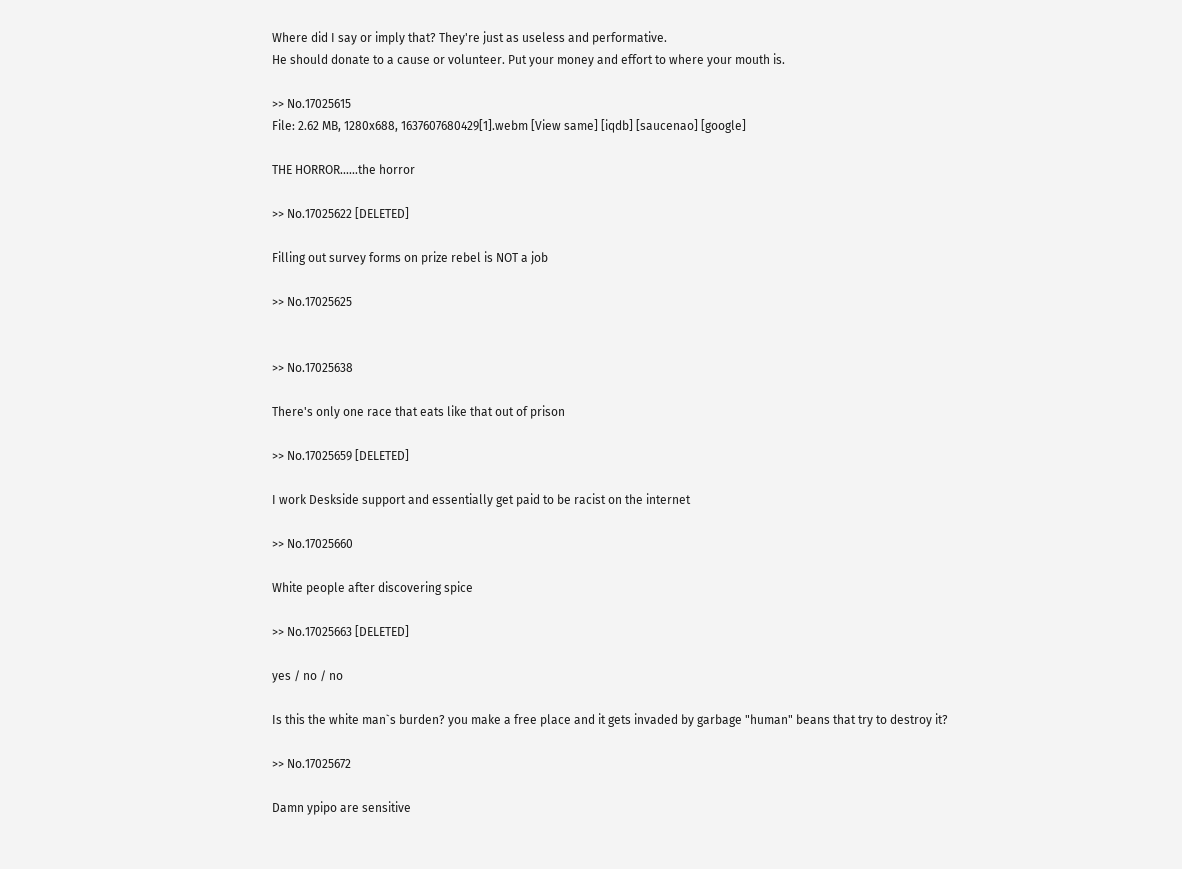Where did I say or imply that? They're just as useless and performative.
He should donate to a cause or volunteer. Put your money and effort to where your mouth is.

>> No.17025615
File: 2.62 MB, 1280x688, 1637607680429[1].webm [View same] [iqdb] [saucenao] [google]

THE HORROR......the horror

>> No.17025622 [DELETED]

Filling out survey forms on prize rebel is NOT a job

>> No.17025625


>> No.17025638

There's only one race that eats like that out of prison

>> No.17025659 [DELETED]

I work Deskside support and essentially get paid to be racist on the internet

>> No.17025660

White people after discovering spice

>> No.17025663 [DELETED]

yes / no / no

Is this the white man`s burden? you make a free place and it gets invaded by garbage "human" beans that try to destroy it?

>> No.17025672

Damn ypipo are sensitive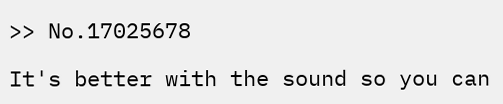>> No.17025678

It's better with the sound so you can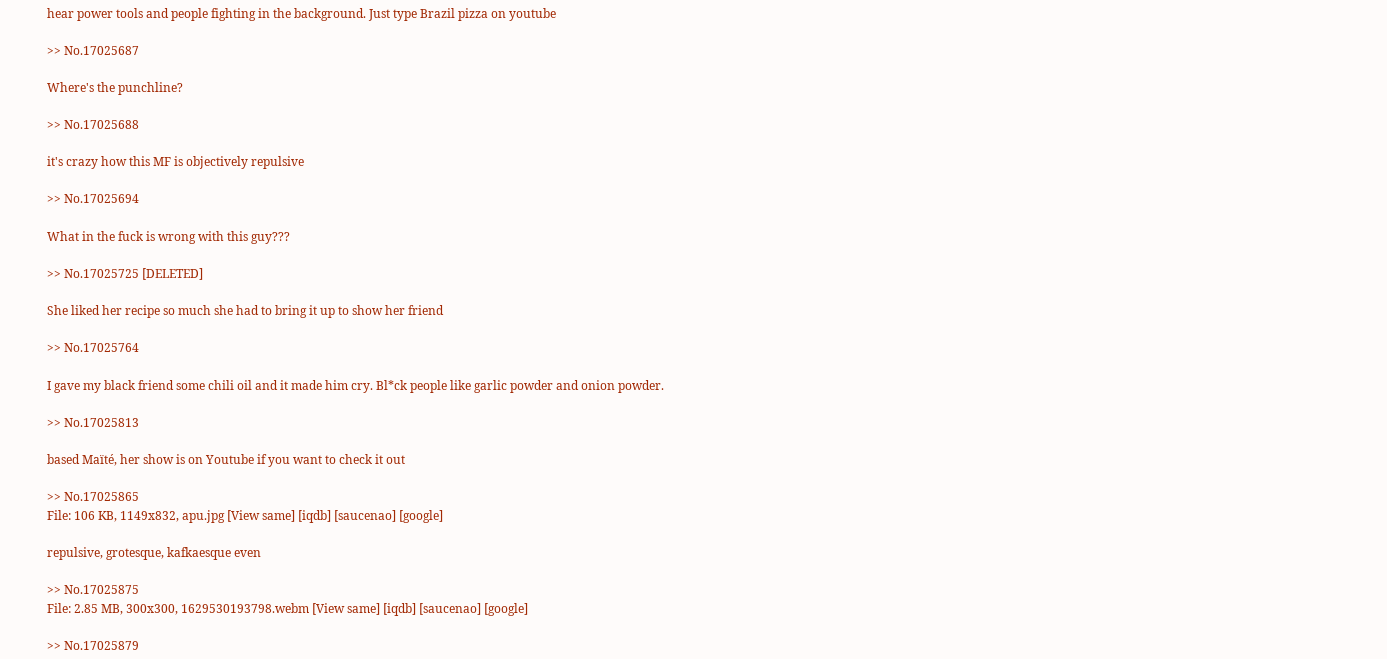hear power tools and people fighting in the background. Just type Brazil pizza on youtube

>> No.17025687

Where's the punchline?

>> No.17025688

it's crazy how this MF is objectively repulsive

>> No.17025694

What in the fuck is wrong with this guy???

>> No.17025725 [DELETED]

She liked her recipe so much she had to bring it up to show her friend

>> No.17025764

I gave my black friend some chili oil and it made him cry. Bl*ck people like garlic powder and onion powder.

>> No.17025813

based Maïté, her show is on Youtube if you want to check it out

>> No.17025865
File: 106 KB, 1149x832, apu.jpg [View same] [iqdb] [saucenao] [google]

repulsive, grotesque, kafkaesque even

>> No.17025875
File: 2.85 MB, 300x300, 1629530193798.webm [View same] [iqdb] [saucenao] [google]

>> No.17025879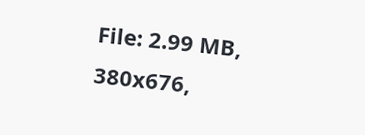File: 2.99 MB, 380x676,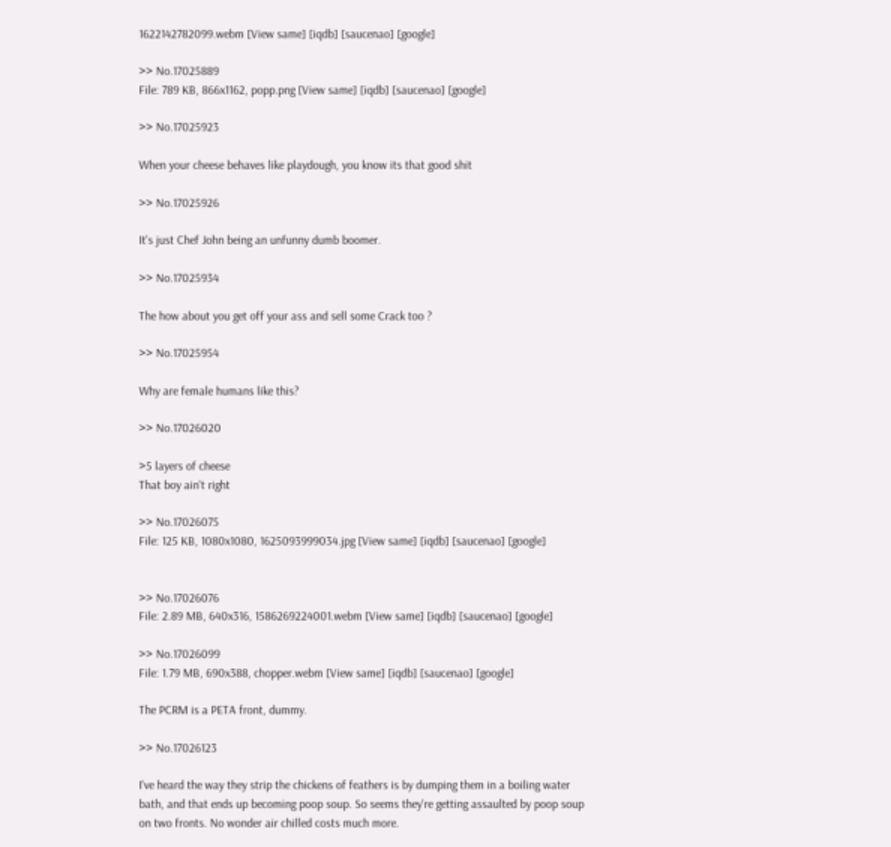1622142782099.webm [View same] [iqdb] [saucenao] [google]

>> No.17025889
File: 789 KB, 866x1162, popp.png [View same] [iqdb] [saucenao] [google]

>> No.17025923

When your cheese behaves like playdough, you know its that good shit

>> No.17025926

It's just Chef John being an unfunny dumb boomer.

>> No.17025934

The how about you get off your ass and sell some Crack too ?

>> No.17025954

Why are female humans like this?

>> No.17026020

>5 layers of cheese
That boy ain't right

>> No.17026075
File: 125 KB, 1080x1080, 1625093999034.jpg [View same] [iqdb] [saucenao] [google]


>> No.17026076
File: 2.89 MB, 640x316, 1586269224001.webm [View same] [iqdb] [saucenao] [google]

>> No.17026099
File: 1.79 MB, 690x388, chopper.webm [View same] [iqdb] [saucenao] [google]

The PCRM is a PETA front, dummy.

>> No.17026123

I've heard the way they strip the chickens of feathers is by dumping them in a boiling water bath, and that ends up becoming poop soup. So seems they're getting assaulted by poop soup on two fronts. No wonder air chilled costs much more.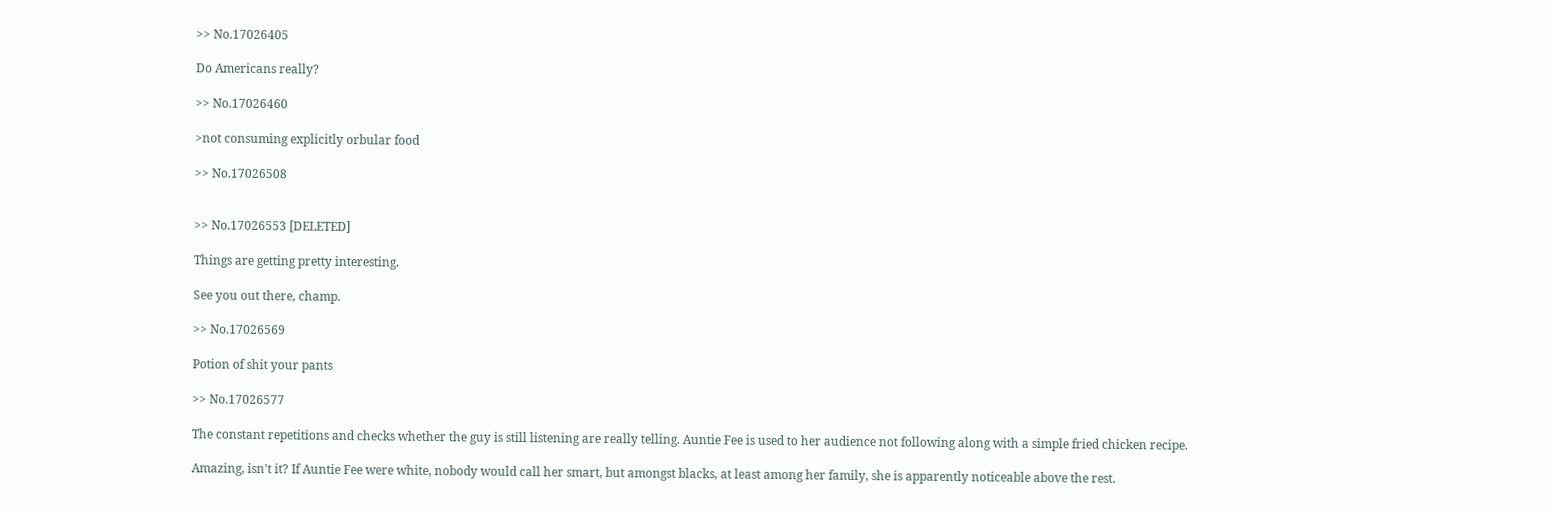>> No.17026405

Do Americans really?

>> No.17026460

>not consuming explicitly orbular food

>> No.17026508


>> No.17026553 [DELETED]

Things are getting pretty interesting.

See you out there, champ.

>> No.17026569

Potion of shit your pants

>> No.17026577

The constant repetitions and checks whether the guy is still listening are really telling. Auntie Fee is used to her audience not following along with a simple fried chicken recipe.

Amazing, isn't it? If Auntie Fee were white, nobody would call her smart, but amongst blacks, at least among her family, she is apparently noticeable above the rest.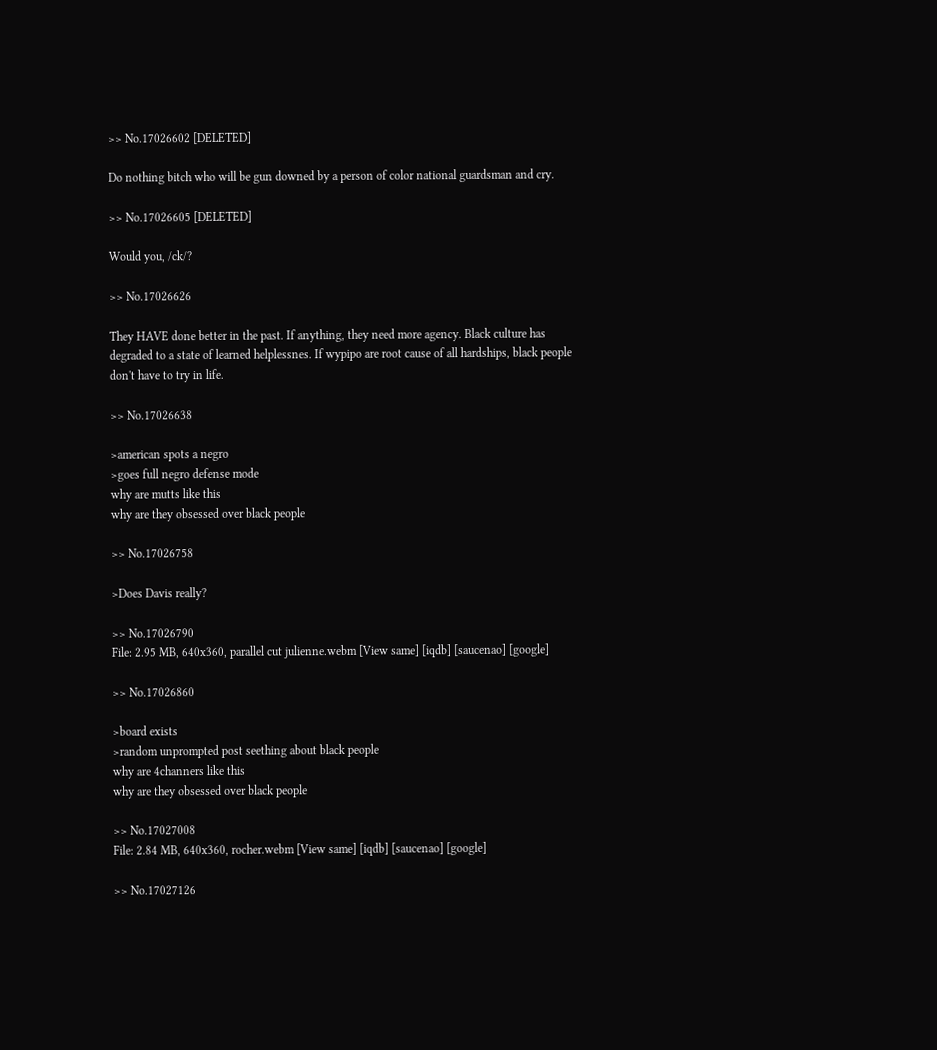>> No.17026602 [DELETED]

Do nothing bitch who will be gun downed by a person of color national guardsman and cry.

>> No.17026605 [DELETED]

Would you, /ck/?

>> No.17026626

They HAVE done better in the past. If anything, they need more agency. Black culture has degraded to a state of learned helplessnes. If wypipo are root cause of all hardships, black people don't have to try in life.

>> No.17026638

>american spots a negro
>goes full negro defense mode
why are mutts like this
why are they obsessed over black people

>> No.17026758

>Does Davis really?

>> No.17026790
File: 2.95 MB, 640x360, parallel cut julienne.webm [View same] [iqdb] [saucenao] [google]

>> No.17026860

>board exists
>random unprompted post seething about black people
why are 4channers like this
why are they obsessed over black people

>> No.17027008
File: 2.84 MB, 640x360, rocher.webm [View same] [iqdb] [saucenao] [google]

>> No.17027126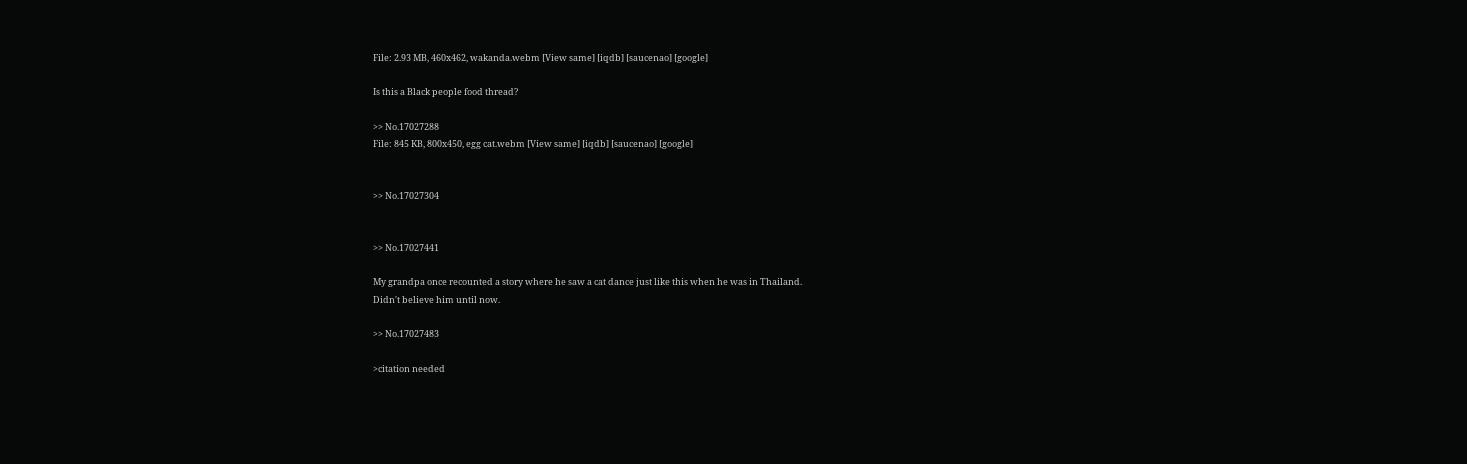File: 2.93 MB, 460x462, wakanda.webm [View same] [iqdb] [saucenao] [google]

Is this a Black people food thread?

>> No.17027288
File: 845 KB, 800x450, egg cat.webm [View same] [iqdb] [saucenao] [google]


>> No.17027304


>> No.17027441

My grandpa once recounted a story where he saw a cat dance just like this when he was in Thailand.
Didn't believe him until now.

>> No.17027483

>citation needed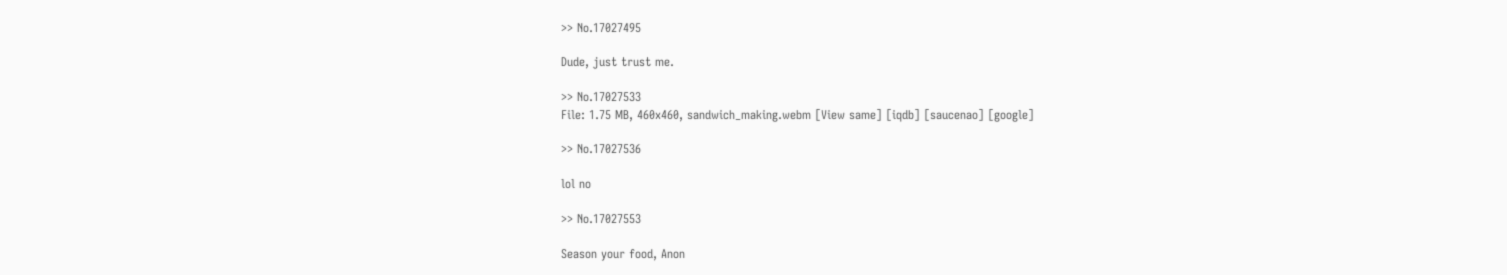>> No.17027495

Dude, just trust me.

>> No.17027533
File: 1.75 MB, 460x460, sandwich_making.webm [View same] [iqdb] [saucenao] [google]

>> No.17027536

lol no

>> No.17027553

Season your food, Anon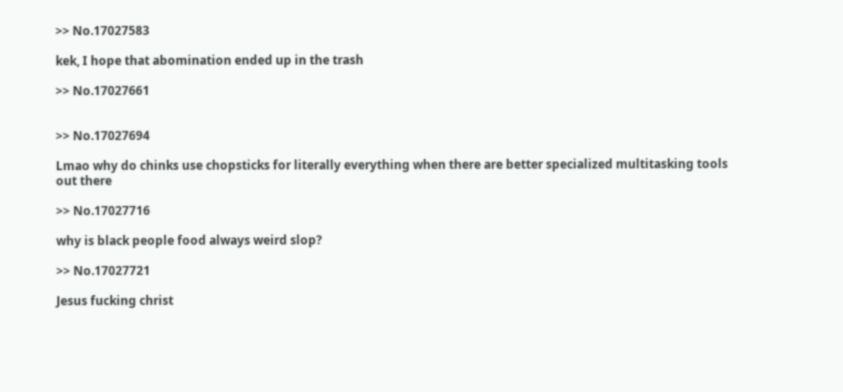>> No.17027583

kek, I hope that abomination ended up in the trash

>> No.17027661


>> No.17027694

Lmao why do chinks use chopsticks for literally everything when there are better specialized multitasking tools out there

>> No.17027716

why is black people food always weird slop?

>> No.17027721

Jesus fucking christ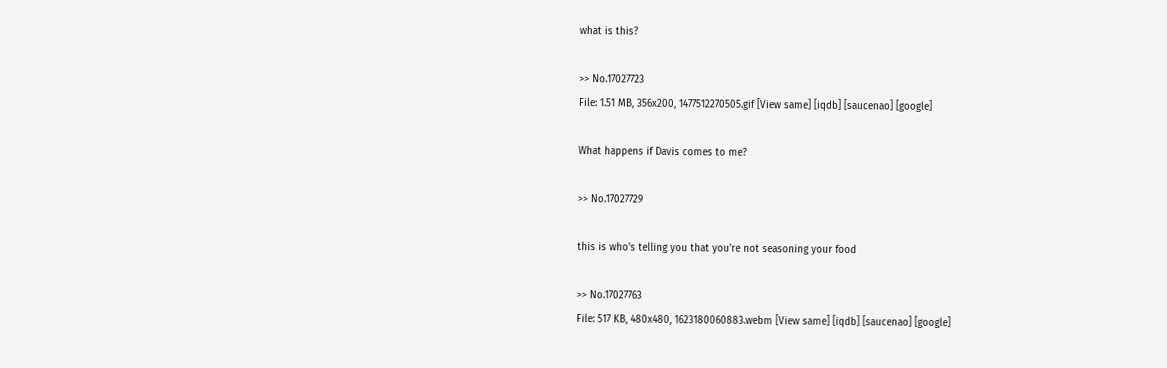what is this?

>> No.17027723
File: 1.51 MB, 356x200, 1477512270505.gif [View same] [iqdb] [saucenao] [google]

What happens if Davis comes to me?

>> No.17027729

this is who's telling you that you're not seasoning your food

>> No.17027763
File: 517 KB, 480x480, 1623180060883.webm [View same] [iqdb] [saucenao] [google]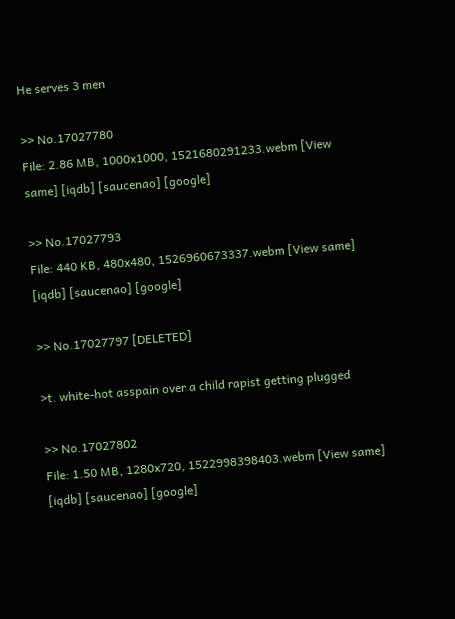He serves 3 men

>> No.17027780
File: 2.86 MB, 1000x1000, 1521680291233.webm [View same] [iqdb] [saucenao] [google]

>> No.17027793
File: 440 KB, 480x480, 1526960673337.webm [View same] [iqdb] [saucenao] [google]

>> No.17027797 [DELETED]

>t. white-hot asspain over a child rapist getting plugged

>> No.17027802
File: 1.50 MB, 1280x720, 1522998398403.webm [View same] [iqdb] [saucenao] [google]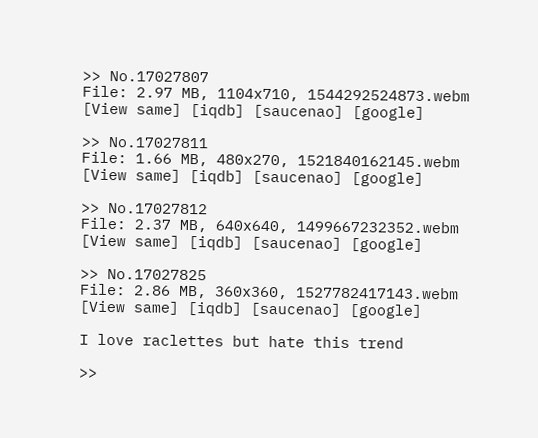>> No.17027807
File: 2.97 MB, 1104x710, 1544292524873.webm [View same] [iqdb] [saucenao] [google]

>> No.17027811
File: 1.66 MB, 480x270, 1521840162145.webm [View same] [iqdb] [saucenao] [google]

>> No.17027812
File: 2.37 MB, 640x640, 1499667232352.webm [View same] [iqdb] [saucenao] [google]

>> No.17027825
File: 2.86 MB, 360x360, 1527782417143.webm [View same] [iqdb] [saucenao] [google]

I love raclettes but hate this trend

>>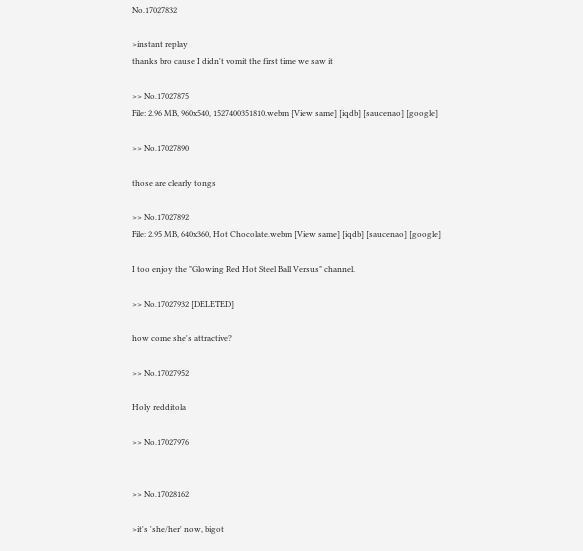No.17027832

>instant replay
thanks bro cause I didn't vomit the first time we saw it

>> No.17027875
File: 2.96 MB, 960x540, 1527400351810.webm [View same] [iqdb] [saucenao] [google]

>> No.17027890

those are clearly tongs

>> No.17027892
File: 2.95 MB, 640x360, Hot Chocolate.webm [View same] [iqdb] [saucenao] [google]

I too enjoy the "Glowing Red Hot Steel Ball Versus" channel.

>> No.17027932 [DELETED]

how come she's attractive?

>> No.17027952

Holy redditola

>> No.17027976


>> No.17028162

>it's 'she/her' now, bigot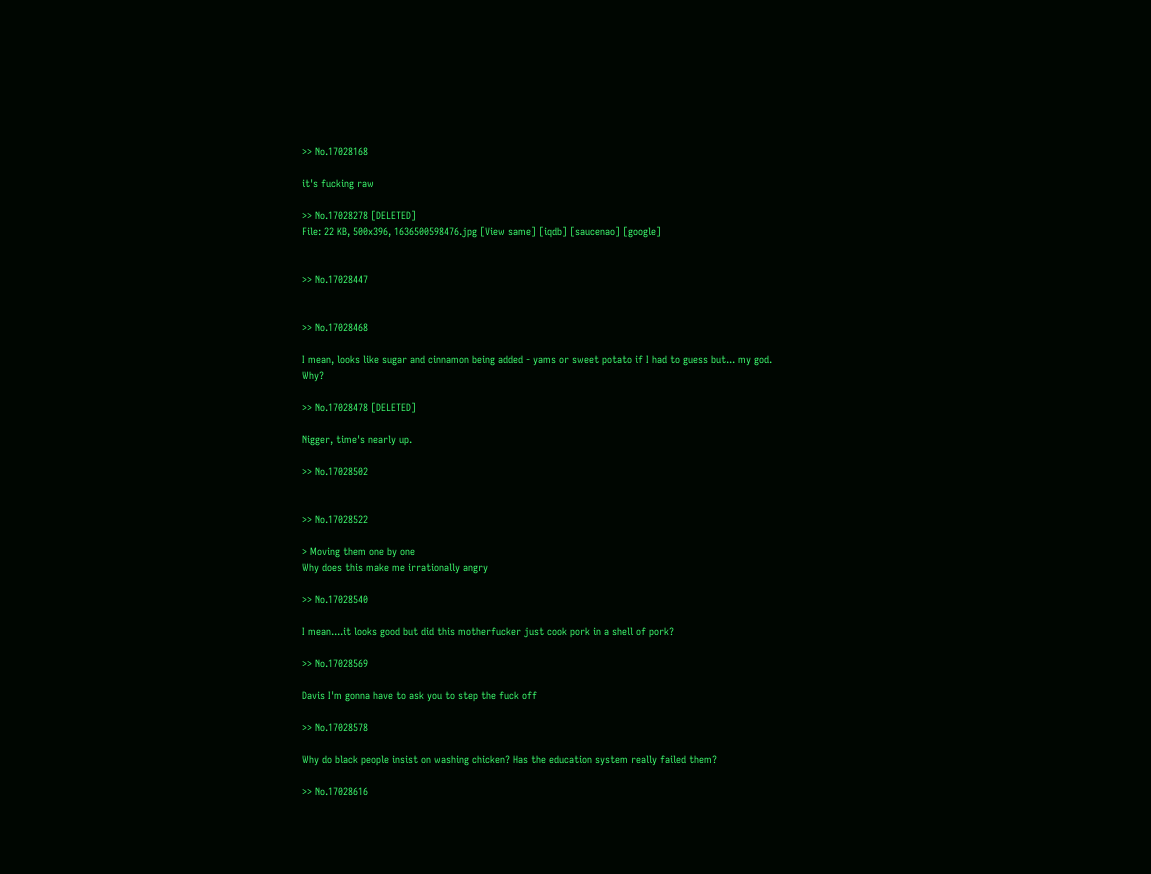>> No.17028168

it's fucking raw

>> No.17028278 [DELETED]
File: 22 KB, 500x396, 1636500598476.jpg [View same] [iqdb] [saucenao] [google]


>> No.17028447


>> No.17028468

I mean, looks like sugar and cinnamon being added - yams or sweet potato if I had to guess but... my god. Why?

>> No.17028478 [DELETED]

Nigger, time's nearly up.

>> No.17028502


>> No.17028522

> Moving them one by one
Why does this make me irrationally angry

>> No.17028540

I mean....it looks good but did this motherfucker just cook pork in a shell of pork?

>> No.17028569

Davis I'm gonna have to ask you to step the fuck off

>> No.17028578

Why do black people insist on washing chicken? Has the education system really failed them?

>> No.17028616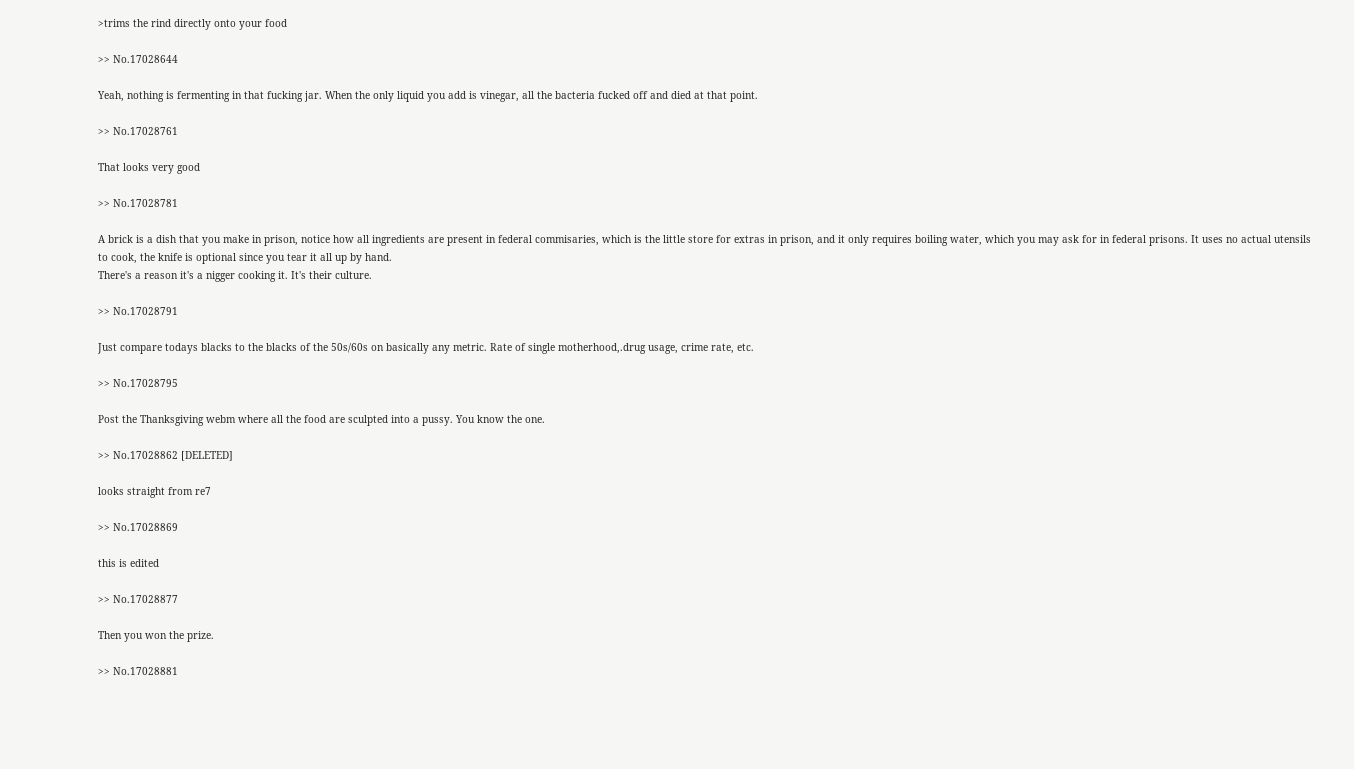>trims the rind directly onto your food

>> No.17028644

Yeah, nothing is fermenting in that fucking jar. When the only liquid you add is vinegar, all the bacteria fucked off and died at that point.

>> No.17028761

That looks very good

>> No.17028781

A brick is a dish that you make in prison, notice how all ingredients are present in federal commisaries, which is the little store for extras in prison, and it only requires boiling water, which you may ask for in federal prisons. It uses no actual utensils to cook, the knife is optional since you tear it all up by hand.
There's a reason it's a nigger cooking it. It's their culture.

>> No.17028791

Just compare todays blacks to the blacks of the 50s/60s on basically any metric. Rate of single motherhood,.drug usage, crime rate, etc.

>> No.17028795

Post the Thanksgiving webm where all the food are sculpted into a pussy. You know the one.

>> No.17028862 [DELETED]

looks straight from re7

>> No.17028869

this is edited

>> No.17028877

Then you won the prize.

>> No.17028881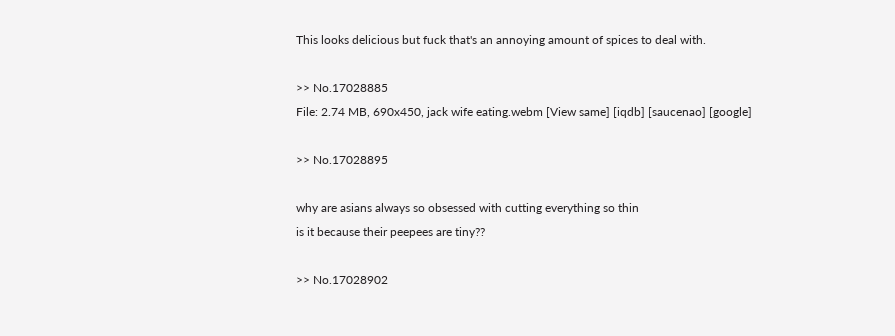This looks delicious but fuck that's an annoying amount of spices to deal with.

>> No.17028885
File: 2.74 MB, 690x450, jack wife eating.webm [View same] [iqdb] [saucenao] [google]

>> No.17028895

why are asians always so obsessed with cutting everything so thin
is it because their peepees are tiny??

>> No.17028902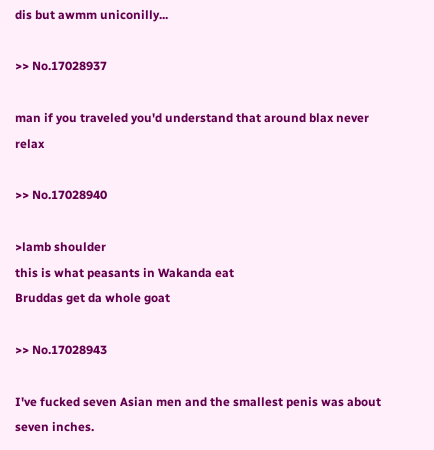dis but awmm uniconilly...

>> No.17028937

man if you traveled you'd understand that around blax never relax

>> No.17028940

>lamb shoulder
this is what peasants in Wakanda eat
Bruddas get da whole goat

>> No.17028943

I've fucked seven Asian men and the smallest penis was about seven inches.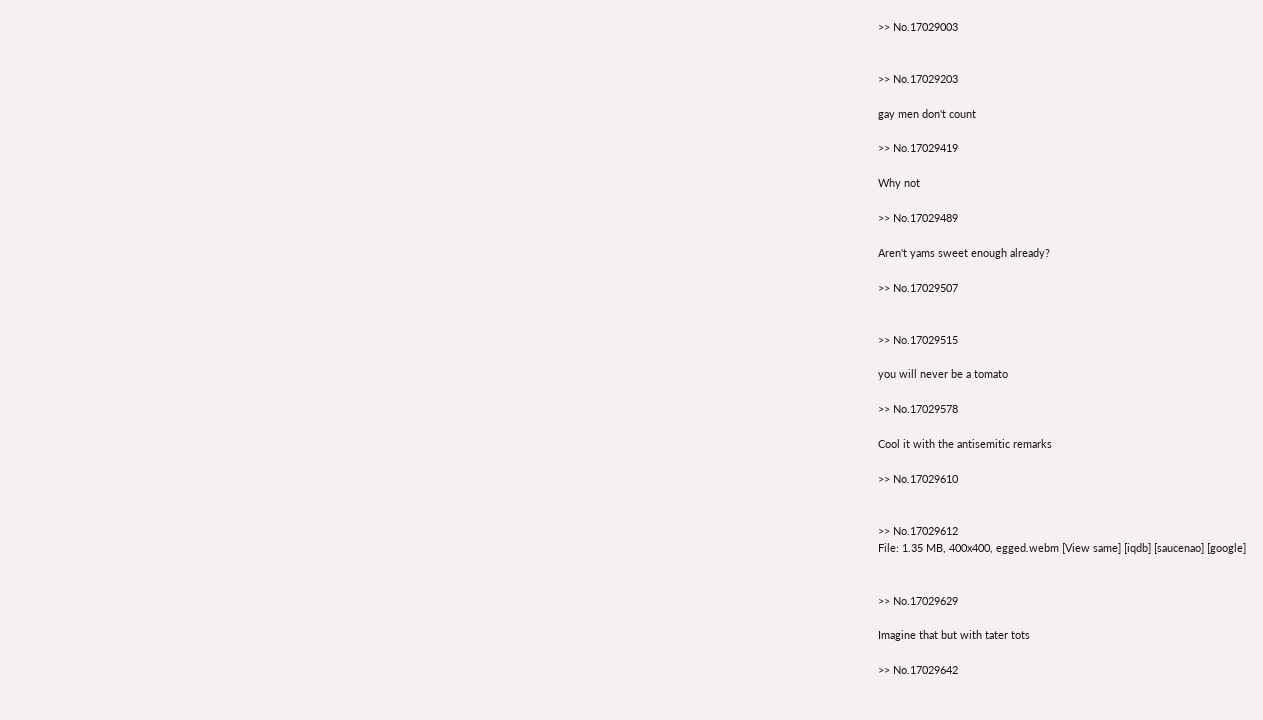>> No.17029003


>> No.17029203

gay men don't count

>> No.17029419

Why not

>> No.17029489

Aren't yams sweet enough already?

>> No.17029507


>> No.17029515

you will never be a tomato

>> No.17029578

Cool it with the antisemitic remarks

>> No.17029610


>> No.17029612
File: 1.35 MB, 400x400, egged.webm [View same] [iqdb] [saucenao] [google]


>> No.17029629

Imagine that but with tater tots

>> No.17029642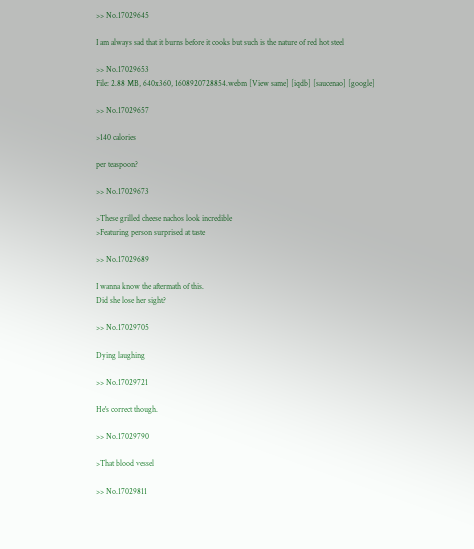>> No.17029645

I am always sad that it burns before it cooks but such is the nature of red hot steel

>> No.17029653
File: 2.88 MB, 640x360, 1608920728854.webm [View same] [iqdb] [saucenao] [google]

>> No.17029657

>140 calories

per teaspoon?

>> No.17029673

>These grilled cheese nachos look incredible
>Featuring person surprised at taste

>> No.17029689

I wanna know the aftermath of this.
Did she lose her sight?

>> No.17029705

Dying laughing

>> No.17029721

He's correct though.

>> No.17029790

>That blood vessel

>> No.17029811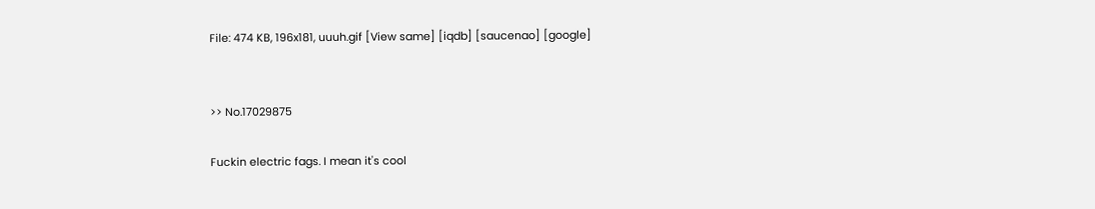File: 474 KB, 196x181, uuuh.gif [View same] [iqdb] [saucenao] [google]


>> No.17029875

Fuckin electric fags. I mean it's cool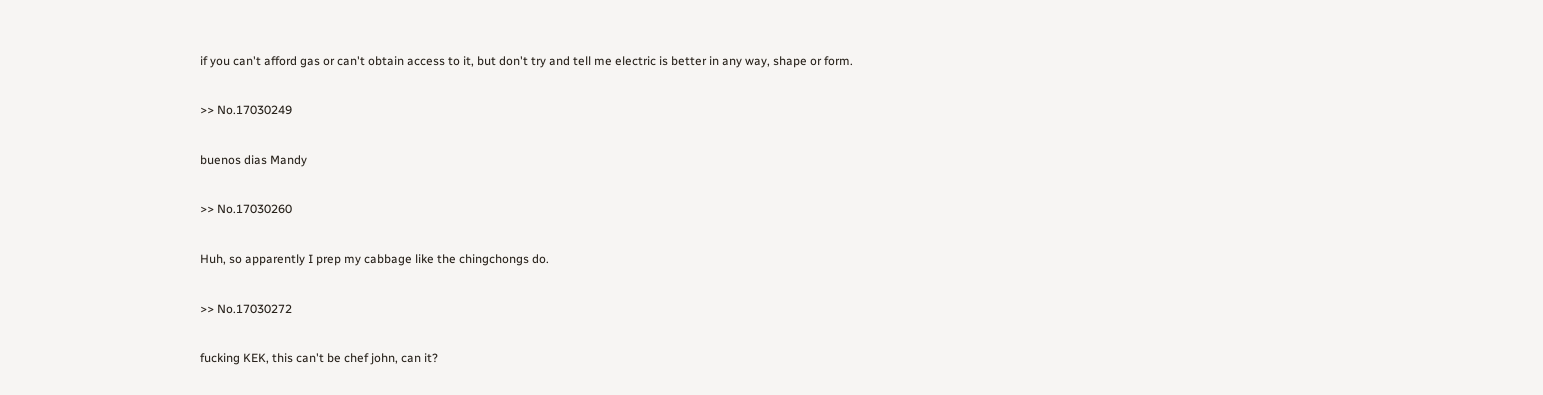if you can't afford gas or can't obtain access to it, but don't try and tell me electric is better in any way, shape or form.

>> No.17030249

buenos dias Mandy

>> No.17030260

Huh, so apparently I prep my cabbage like the chingchongs do.

>> No.17030272

fucking KEK, this can't be chef john, can it?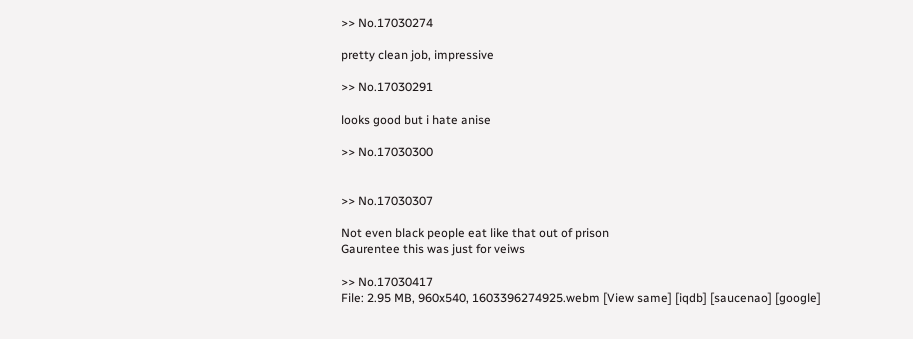>> No.17030274

pretty clean job, impressive

>> No.17030291

looks good but i hate anise

>> No.17030300


>> No.17030307

Not even black people eat like that out of prison
Gaurentee this was just for veiws

>> No.17030417
File: 2.95 MB, 960x540, 1603396274925.webm [View same] [iqdb] [saucenao] [google]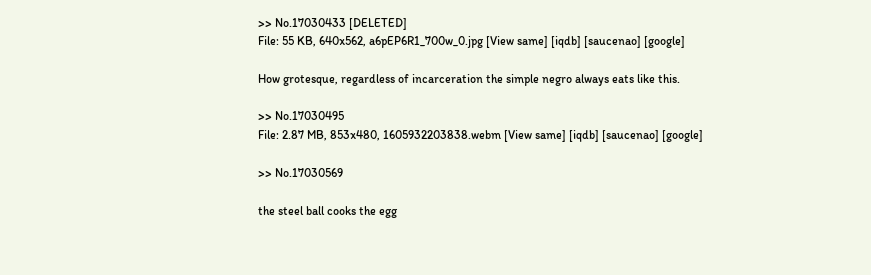>> No.17030433 [DELETED]
File: 55 KB, 640x562, a6pEP6R1_700w_0.jpg [View same] [iqdb] [saucenao] [google]

How grotesque, regardless of incarceration the simple negro always eats like this.

>> No.17030495
File: 2.87 MB, 853x480, 1605932203838.webm [View same] [iqdb] [saucenao] [google]

>> No.17030569

the steel ball cooks the egg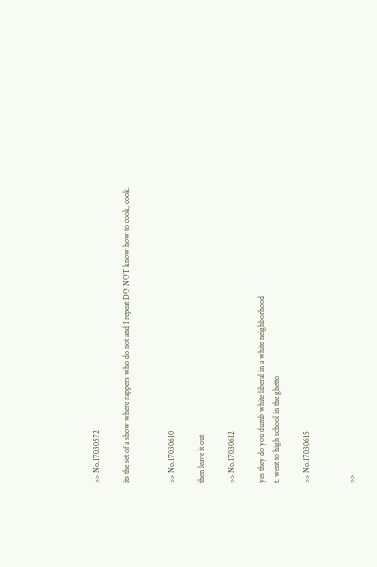>> No.17030572

its the set of a show where rappers who do not and I repeat DO NOT know how to cook, cook.


>> No.17030610

then leave it out

>> No.17030612

yes they do you dumb white liberal in a white neighborhood
t. went to high school in the ghetto

>> No.17030615


>>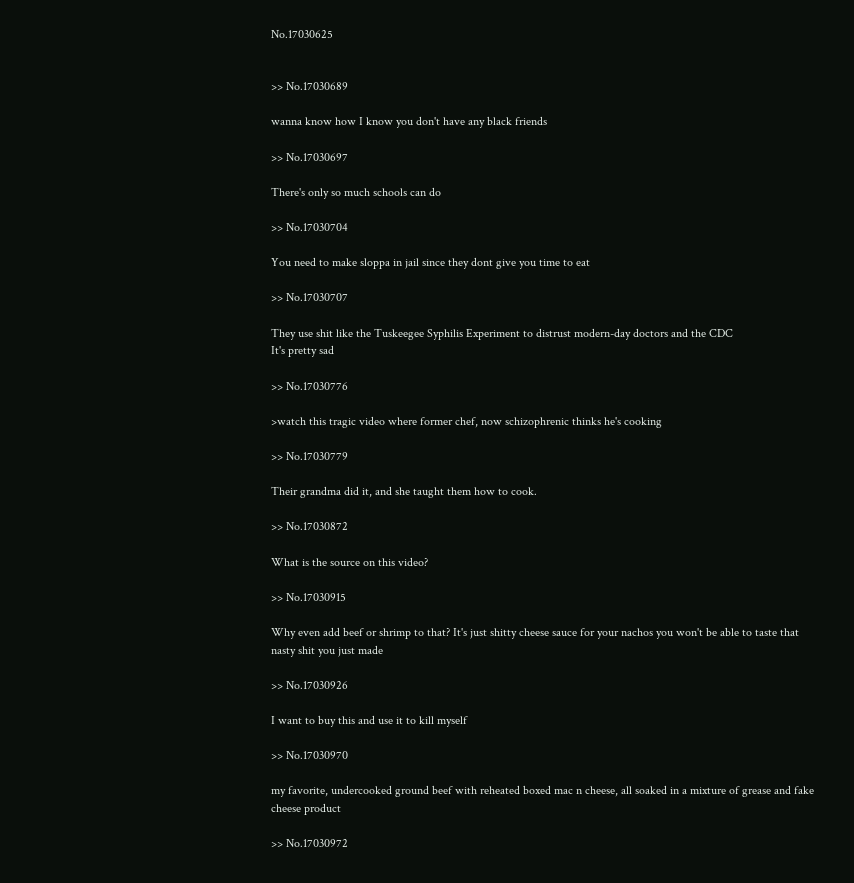No.17030625


>> No.17030689

wanna know how I know you don't have any black friends

>> No.17030697

There's only so much schools can do

>> No.17030704

You need to make sloppa in jail since they dont give you time to eat

>> No.17030707

They use shit like the Tuskeegee Syphilis Experiment to distrust modern-day doctors and the CDC
It's pretty sad

>> No.17030776

>watch this tragic video where former chef, now schizophrenic thinks he's cooking

>> No.17030779

Their grandma did it, and she taught them how to cook.

>> No.17030872

What is the source on this video?

>> No.17030915

Why even add beef or shrimp to that? It's just shitty cheese sauce for your nachos you won't be able to taste that nasty shit you just made

>> No.17030926

I want to buy this and use it to kill myself

>> No.17030970

my favorite, undercooked ground beef with reheated boxed mac n cheese, all soaked in a mixture of grease and fake cheese product

>> No.17030972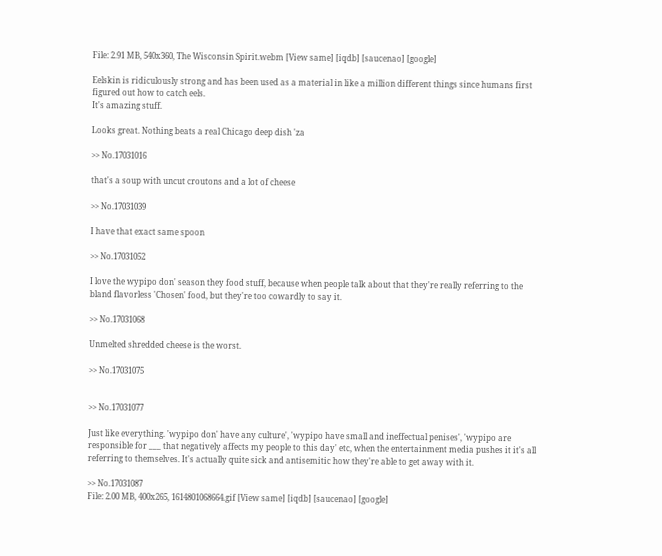File: 2.91 MB, 540x360, The Wisconsin Spirit.webm [View same] [iqdb] [saucenao] [google]

Eelskin is ridiculously strong and has been used as a material in like a million different things since humans first figured out how to catch eels.
It's amazing stuff.

Looks great. Nothing beats a real Chicago deep dish 'za

>> No.17031016

that's a soup with uncut croutons and a lot of cheese

>> No.17031039

I have that exact same spoon

>> No.17031052

I love the wypipo don' season they food stuff, because when people talk about that they're really referring to the bland flavorless 'Chosen' food, but they're too cowardly to say it.

>> No.17031068

Unmelted shredded cheese is the worst.

>> No.17031075


>> No.17031077

Just like everything. 'wypipo don' have any culture', 'wypipo have small and ineffectual penises', 'wypipo are responsible for ___ that negatively affects my people to this day' etc, when the entertainment media pushes it it's all referring to themselves. It's actually quite sick and antisemitic how they're able to get away with it.

>> No.17031087
File: 2.00 MB, 400x265, 1614801068664.gif [View same] [iqdb] [saucenao] [google]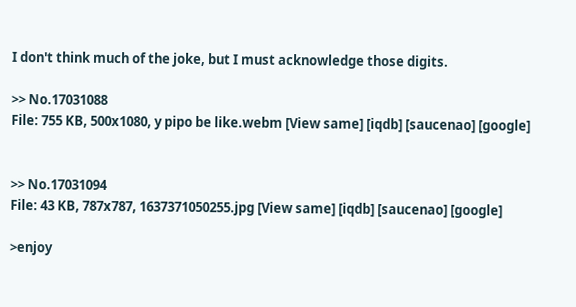I don't think much of the joke, but I must acknowledge those digits.

>> No.17031088
File: 755 KB, 500x1080, y pipo be like.webm [View same] [iqdb] [saucenao] [google]


>> No.17031094
File: 43 KB, 787x787, 1637371050255.jpg [View same] [iqdb] [saucenao] [google]

>enjoy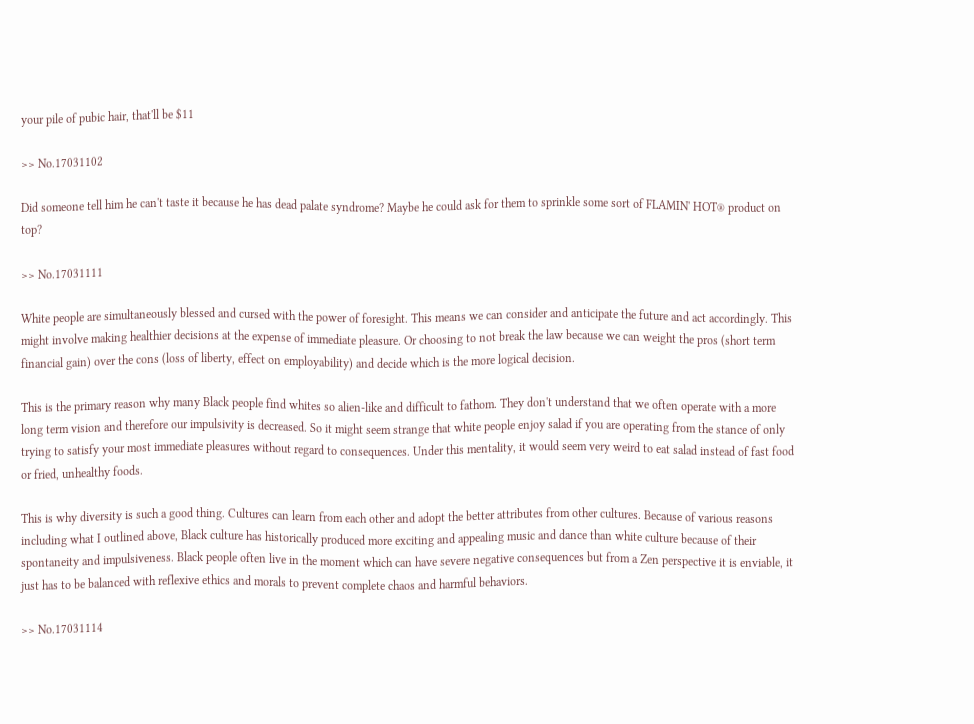your pile of pubic hair, that'll be $11

>> No.17031102

Did someone tell him he can't taste it because he has dead palate syndrome? Maybe he could ask for them to sprinkle some sort of FLAMIN' HOT® product on top?

>> No.17031111

White people are simultaneously blessed and cursed with the power of foresight. This means we can consider and anticipate the future and act accordingly. This might involve making healthier decisions at the expense of immediate pleasure. Or choosing to not break the law because we can weight the pros (short term financial gain) over the cons (loss of liberty, effect on employability) and decide which is the more logical decision.

This is the primary reason why many Black people find whites so alien-like and difficult to fathom. They don't understand that we often operate with a more long term vision and therefore our impulsivity is decreased. So it might seem strange that white people enjoy salad if you are operating from the stance of only trying to satisfy your most immediate pleasures without regard to consequences. Under this mentality, it would seem very weird to eat salad instead of fast food or fried, unhealthy foods.

This is why diversity is such a good thing. Cultures can learn from each other and adopt the better attributes from other cultures. Because of various reasons including what I outlined above, Black culture has historically produced more exciting and appealing music and dance than white culture because of their spontaneity and impulsiveness. Black people often live in the moment which can have severe negative consequences but from a Zen perspective it is enviable, it just has to be balanced with reflexive ethics and morals to prevent complete chaos and harmful behaviors.

>> No.17031114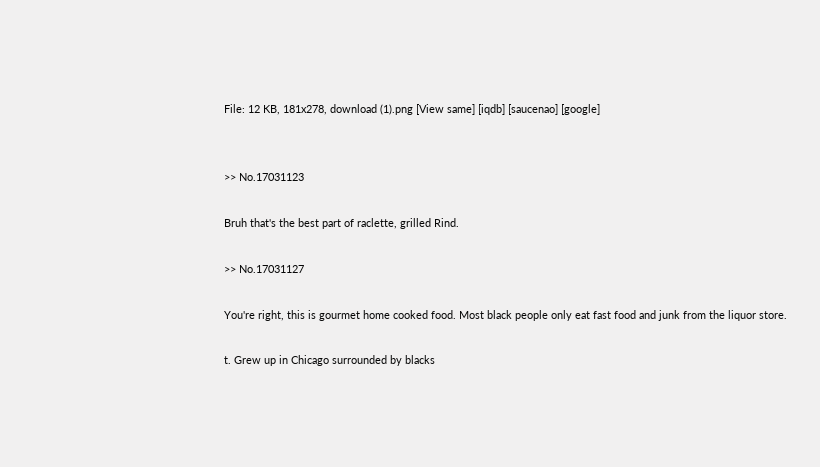File: 12 KB, 181x278, download (1).png [View same] [iqdb] [saucenao] [google]


>> No.17031123

Bruh that's the best part of raclette, grilled Rind.

>> No.17031127

You're right, this is gourmet home cooked food. Most black people only eat fast food and junk from the liquor store.

t. Grew up in Chicago surrounded by blacks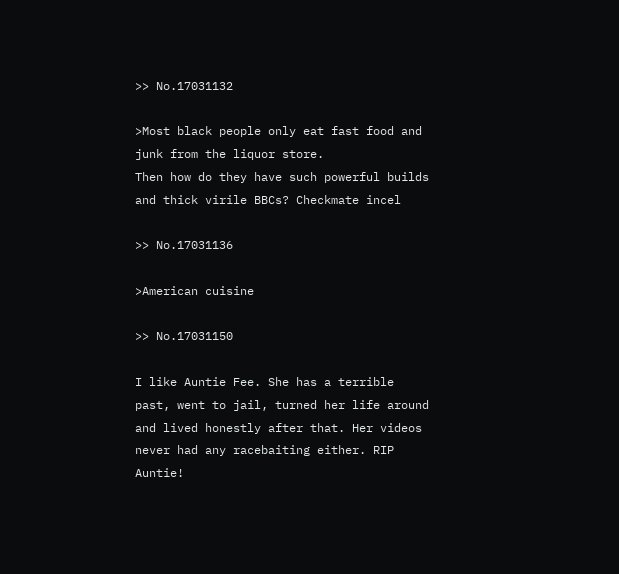>> No.17031132

>Most black people only eat fast food and junk from the liquor store.
Then how do they have such powerful builds and thick virile BBCs? Checkmate incel

>> No.17031136

>American cuisine

>> No.17031150

I like Auntie Fee. She has a terrible past, went to jail, turned her life around and lived honestly after that. Her videos never had any racebaiting either. RIP Auntie!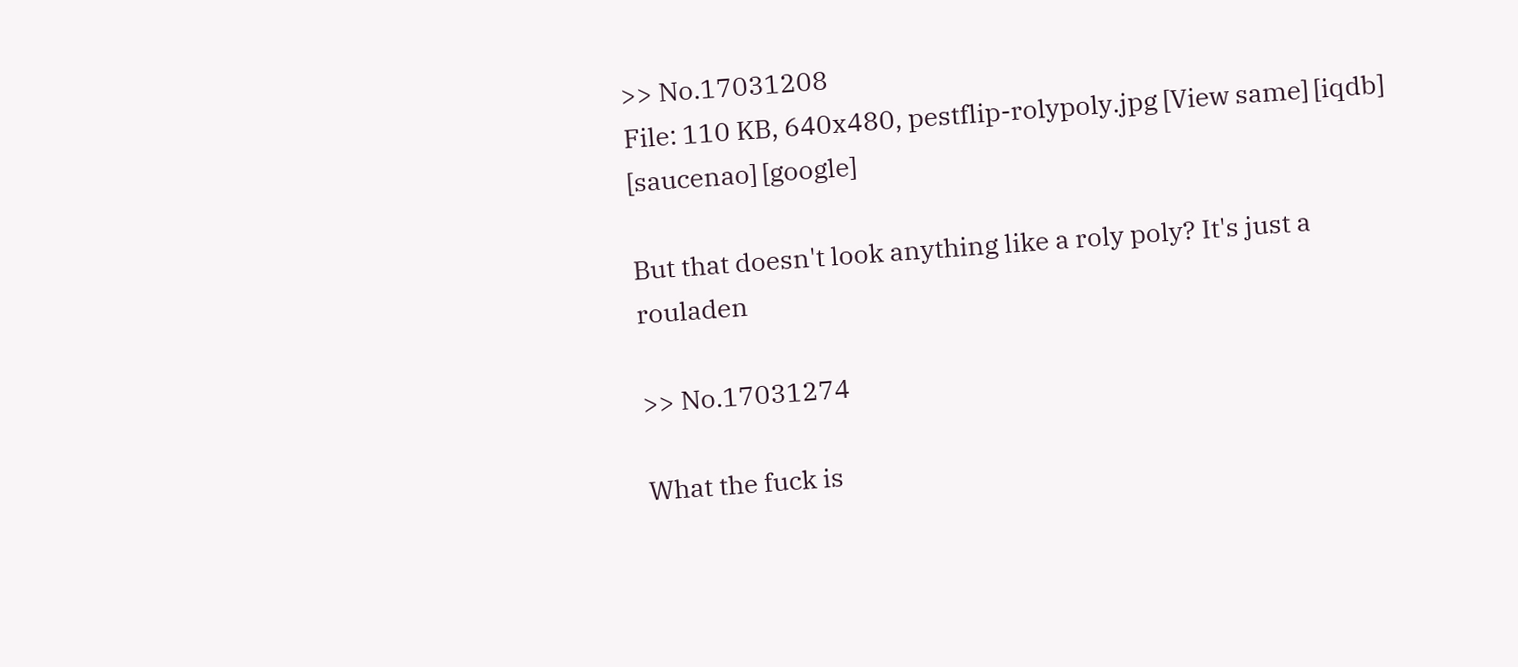>> No.17031208
File: 110 KB, 640x480, pestflip-rolypoly.jpg [View same] [iqdb] [saucenao] [google]

But that doesn't look anything like a roly poly? It's just a rouladen

>> No.17031274

What the fuck is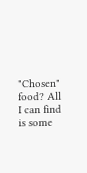"Chosen" food? All I can find is some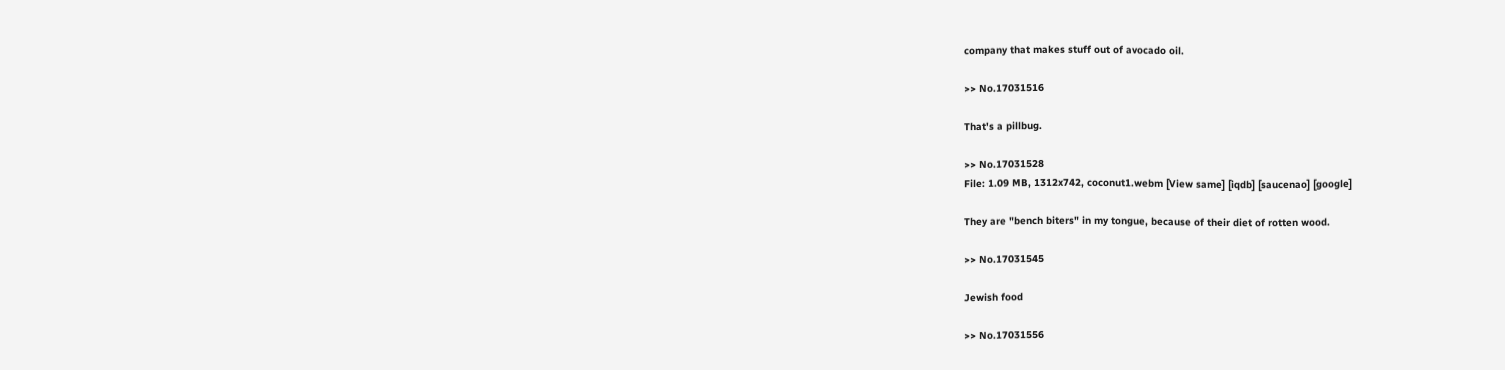company that makes stuff out of avocado oil.

>> No.17031516

That's a pillbug.

>> No.17031528
File: 1.09 MB, 1312x742, coconut1.webm [View same] [iqdb] [saucenao] [google]

They are "bench biters" in my tongue, because of their diet of rotten wood.

>> No.17031545

Jewish food

>> No.17031556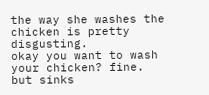the way she washes the chicken is pretty disgusting.
okay you want to wash your chicken? fine.
but sinks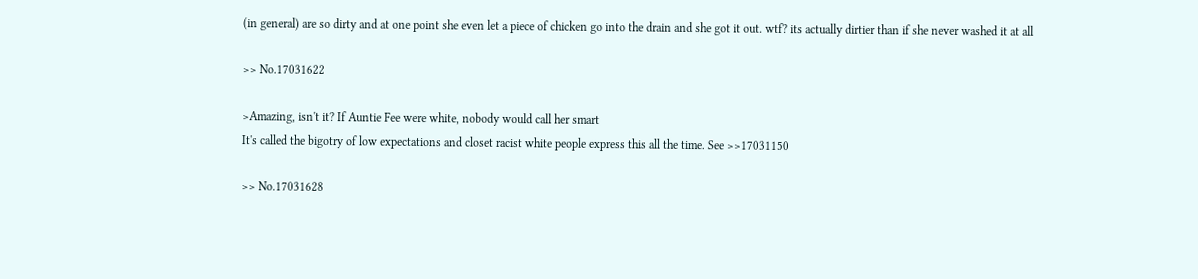(in general) are so dirty and at one point she even let a piece of chicken go into the drain and she got it out. wtf? its actually dirtier than if she never washed it at all

>> No.17031622

>Amazing, isn't it? If Auntie Fee were white, nobody would call her smart
It's called the bigotry of low expectations and closet racist white people express this all the time. See >>17031150

>> No.17031628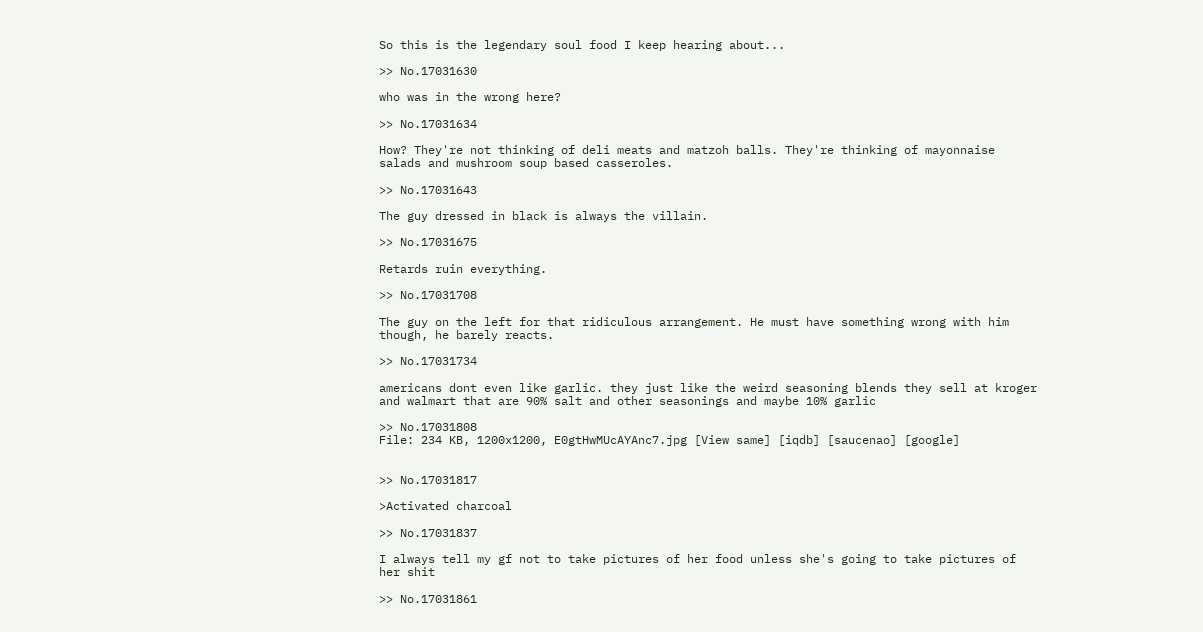So this is the legendary soul food I keep hearing about...

>> No.17031630

who was in the wrong here?

>> No.17031634

How? They're not thinking of deli meats and matzoh balls. They're thinking of mayonnaise salads and mushroom soup based casseroles.

>> No.17031643

The guy dressed in black is always the villain.

>> No.17031675

Retards ruin everything.

>> No.17031708

The guy on the left for that ridiculous arrangement. He must have something wrong with him though, he barely reacts.

>> No.17031734

americans dont even like garlic. they just like the weird seasoning blends they sell at kroger and walmart that are 90% salt and other seasonings and maybe 10% garlic

>> No.17031808
File: 234 KB, 1200x1200, E0gtHwMUcAYAnc7.jpg [View same] [iqdb] [saucenao] [google]


>> No.17031817

>Activated charcoal

>> No.17031837

I always tell my gf not to take pictures of her food unless she's going to take pictures of her shit

>> No.17031861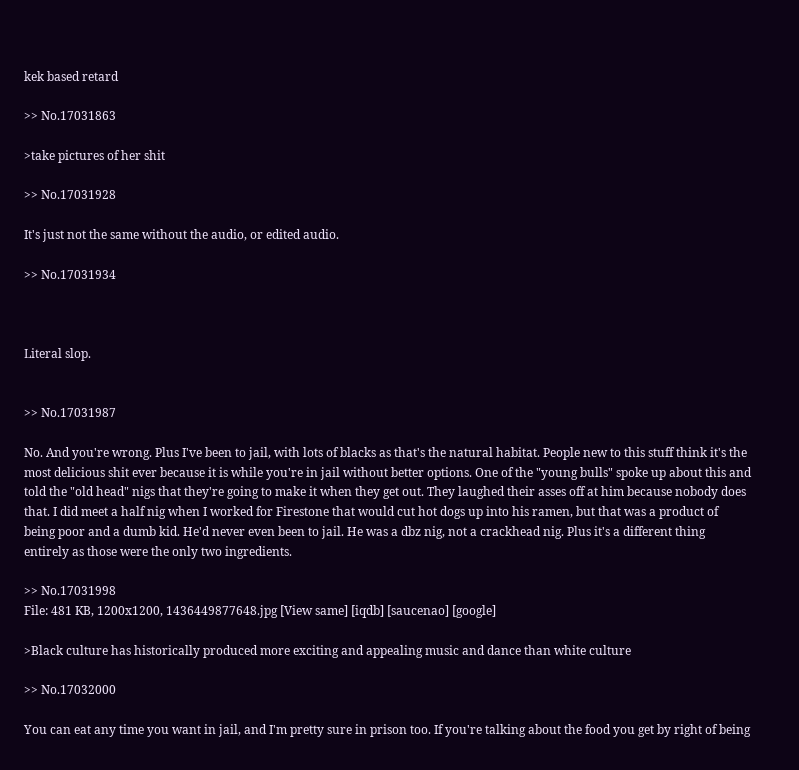kek based retard

>> No.17031863

>take pictures of her shit

>> No.17031928

It's just not the same without the audio, or edited audio.

>> No.17031934



Literal slop.


>> No.17031987

No. And you're wrong. Plus I've been to jail, with lots of blacks as that's the natural habitat. People new to this stuff think it's the most delicious shit ever because it is while you're in jail without better options. One of the "young bulls" spoke up about this and told the "old head" nigs that they're going to make it when they get out. They laughed their asses off at him because nobody does that. I did meet a half nig when I worked for Firestone that would cut hot dogs up into his ramen, but that was a product of being poor and a dumb kid. He'd never even been to jail. He was a dbz nig, not a crackhead nig. Plus it's a different thing entirely as those were the only two ingredients.

>> No.17031998
File: 481 KB, 1200x1200, 1436449877648.jpg [View same] [iqdb] [saucenao] [google]

>Black culture has historically produced more exciting and appealing music and dance than white culture

>> No.17032000

You can eat any time you want in jail, and I'm pretty sure in prison too. If you're talking about the food you get by right of being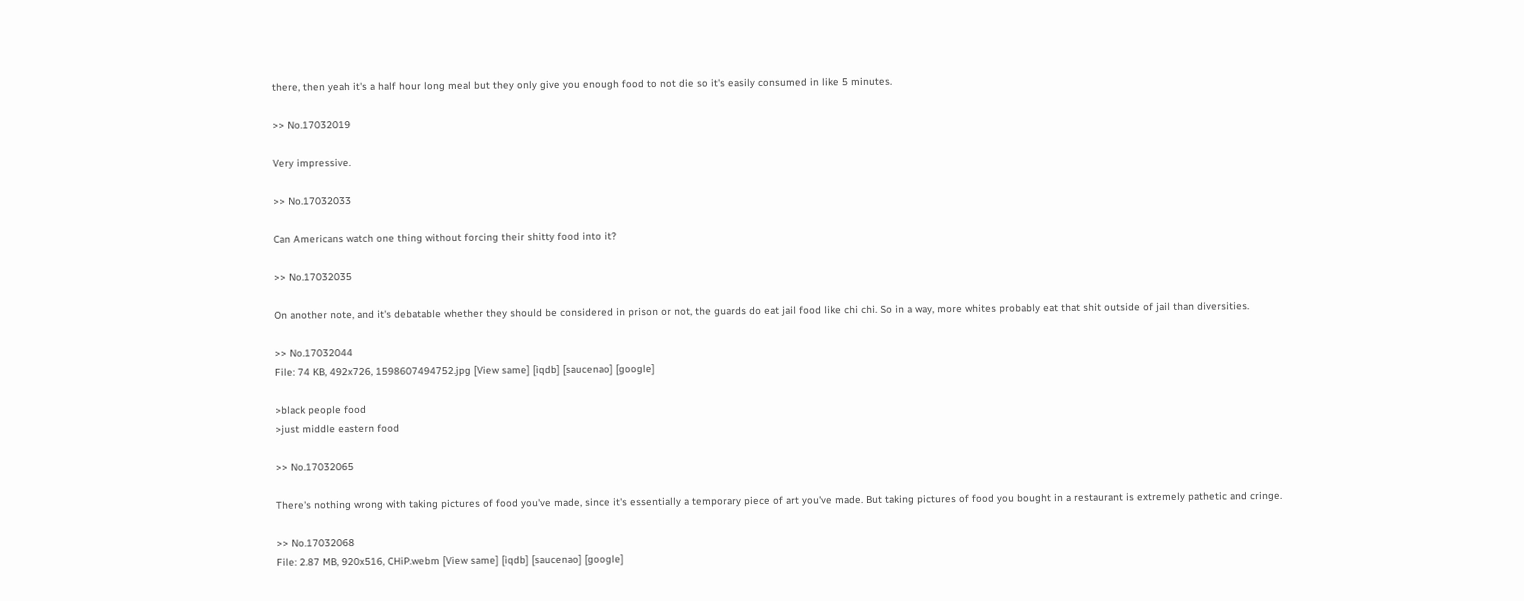there, then yeah it's a half hour long meal but they only give you enough food to not die so it's easily consumed in like 5 minutes.

>> No.17032019

Very impressive.

>> No.17032033

Can Americans watch one thing without forcing their shitty food into it?

>> No.17032035

On another note, and it's debatable whether they should be considered in prison or not, the guards do eat jail food like chi chi. So in a way, more whites probably eat that shit outside of jail than diversities.

>> No.17032044
File: 74 KB, 492x726, 1598607494752.jpg [View same] [iqdb] [saucenao] [google]

>black people food
>just middle eastern food

>> No.17032065

There's nothing wrong with taking pictures of food you've made, since it's essentially a temporary piece of art you've made. But taking pictures of food you bought in a restaurant is extremely pathetic and cringe.

>> No.17032068
File: 2.87 MB, 920x516, CHiP.webm [View same] [iqdb] [saucenao] [google]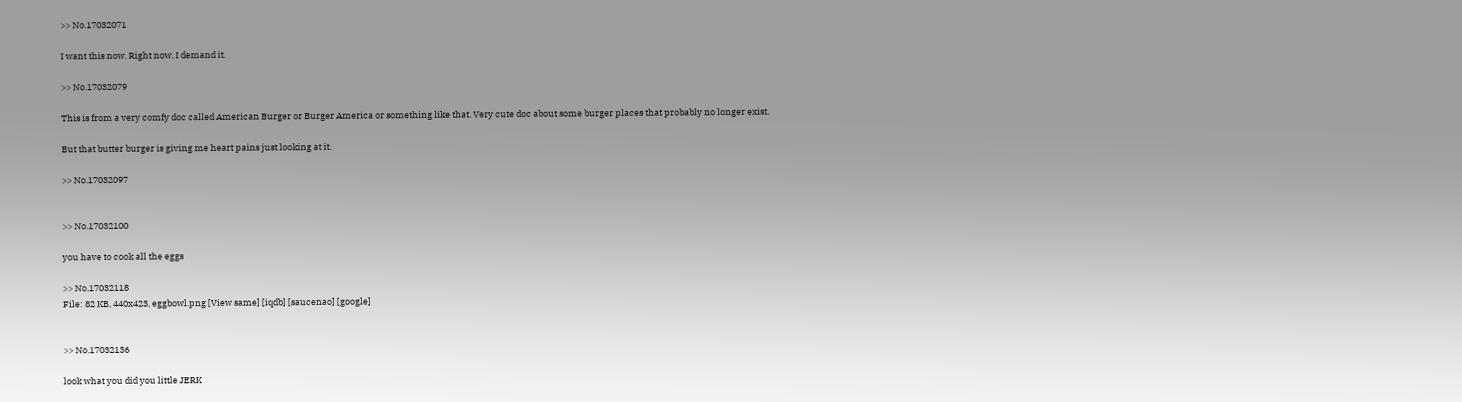>> No.17032071

I want this now. Right now. I demand it.

>> No.17032079

This is from a very comfy doc called American Burger or Burger America or something like that. Very cute doc about some burger places that probably no longer exist.

But that butter burger is giving me heart pains just looking at it.

>> No.17032097


>> No.17032100

you have to cook all the eggs

>> No.17032118
File: 82 KB, 440x423, eggbowl.png [View same] [iqdb] [saucenao] [google]


>> No.17032136

look what you did you little JERK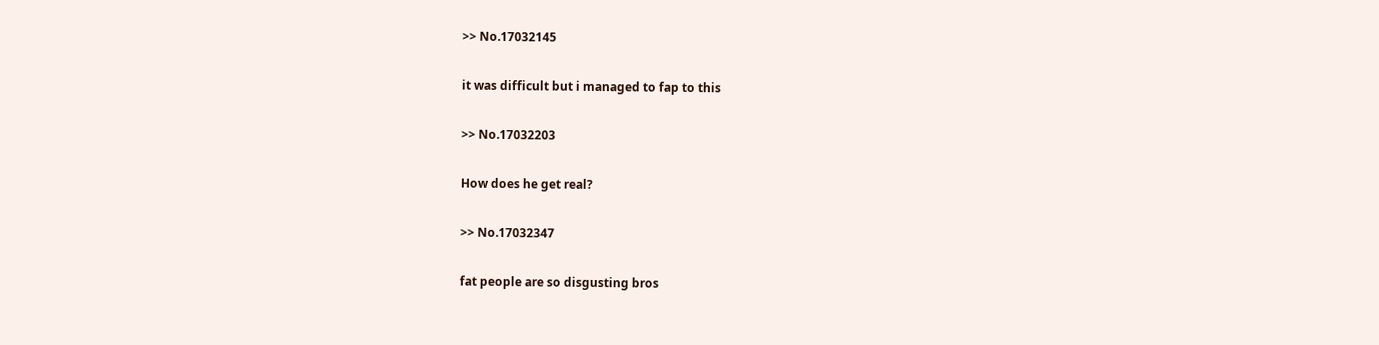>> No.17032145

it was difficult but i managed to fap to this

>> No.17032203

How does he get real?

>> No.17032347

fat people are so disgusting bros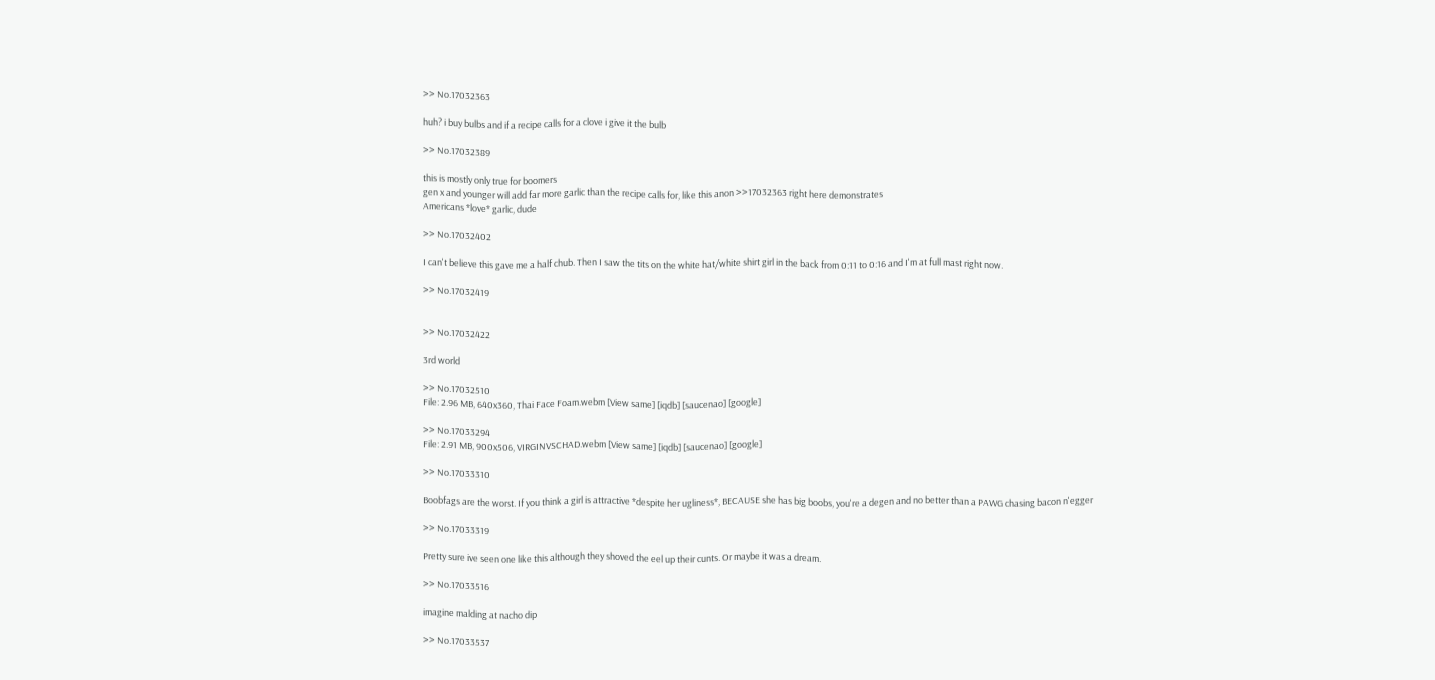>> No.17032363

huh? i buy bulbs and if a recipe calls for a clove i give it the bulb

>> No.17032389

this is mostly only true for boomers
gen x and younger will add far more garlic than the recipe calls for, like this anon >>17032363 right here demonstrates
Americans *love* garlic, dude

>> No.17032402

I can't believe this gave me a half chub. Then I saw the tits on the white hat/white shirt girl in the back from 0:11 to 0:16 and I'm at full mast right now.

>> No.17032419


>> No.17032422

3rd world

>> No.17032510
File: 2.96 MB, 640x360, Thai Face Foam.webm [View same] [iqdb] [saucenao] [google]

>> No.17033294
File: 2.91 MB, 900x506, VIRGINVSCHAD.webm [View same] [iqdb] [saucenao] [google]

>> No.17033310

Boobfags are the worst. If you think a girl is attractive *despite her ugliness*, BECAUSE she has big boobs, you're a degen and no better than a PAWG chasing bacon n'egger

>> No.17033319

Pretty sure ive seen one like this although they shoved the eel up their cunts. Or maybe it was a dream.

>> No.17033516

imagine malding at nacho dip

>> No.17033537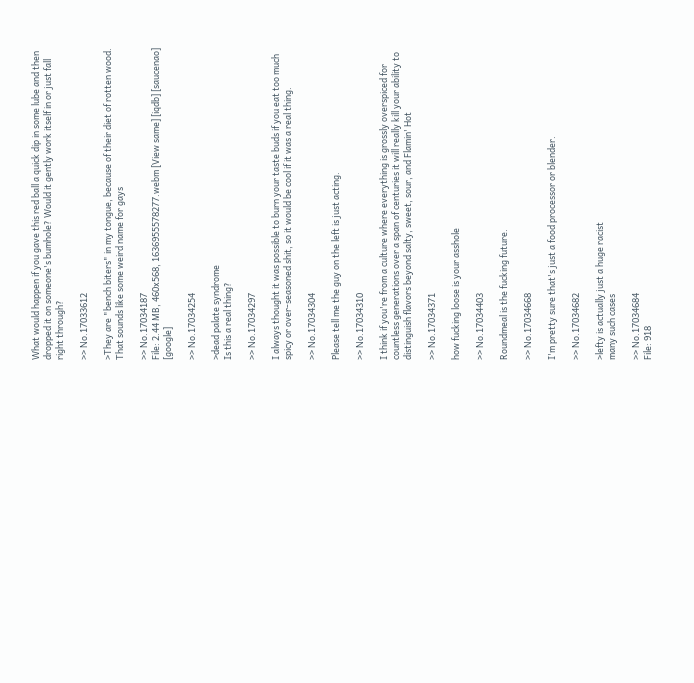What would happen if you gave this red ball a quick dip in some lube and then dropped it on someone's bumhole? Would it gently work itself in or just fall right through?

>> No.17033612

>They are "bench biters" in my tongue, because of their diet of rotten wood.
That sounds like some weird name for gays

>> No.17034187
File: 2.44 MB, 460x568, 1636955578277.webm [View same] [iqdb] [saucenao] [google]

>> No.17034254

>dead palate syndrome
Is this a real thing?

>> No.17034297

I always thought it was possible to burn your taste buds if you eat too much spicy or over-seasoned shit, so it would be cool if it was a real thing.

>> No.17034304

Please tell me the guy on the left is just acting.

>> No.17034310

I think if you're from a culture where everything is grossly overspiced for countless generations over a span of centuries it will really kill your ability to distinguish flavors beyond salty, sweet, sour, and Flamin' Hot

>> No.17034371

how fucking loose is your asshole

>> No.17034403

Roundmeal is the fucking future.

>> No.17034668

I'm pretty sure that's just a food processor or blender.

>> No.17034682

>lefty is actually just a huge racist
many such cases

>> No.17034684
File: 918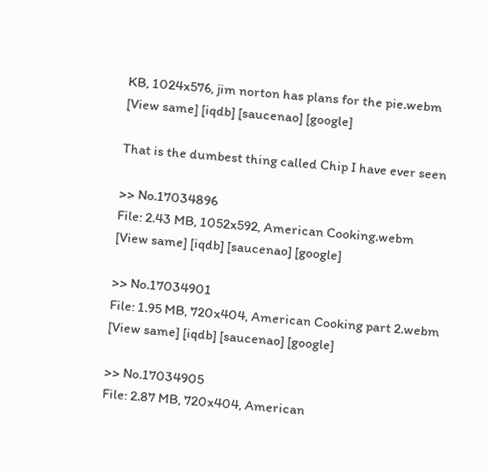KB, 1024x576, jim norton has plans for the pie.webm [View same] [iqdb] [saucenao] [google]

That is the dumbest thing called Chip I have ever seen

>> No.17034896
File: 2.43 MB, 1052x592, American Cooking.webm [View same] [iqdb] [saucenao] [google]

>> No.17034901
File: 1.95 MB, 720x404, American Cooking part 2.webm [View same] [iqdb] [saucenao] [google]

>> No.17034905
File: 2.87 MB, 720x404, American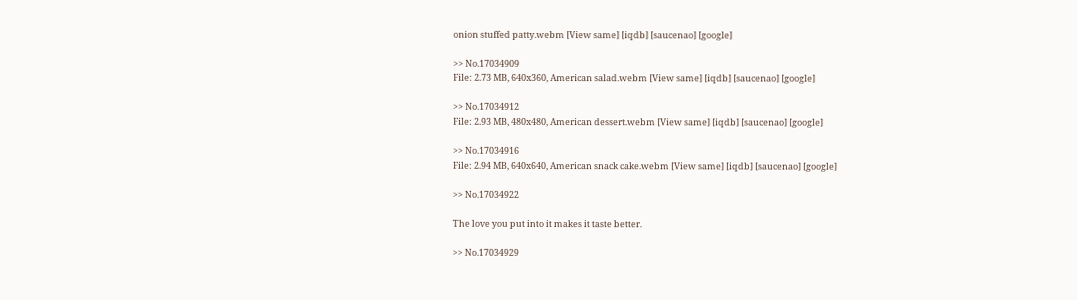onion stuffed patty.webm [View same] [iqdb] [saucenao] [google]

>> No.17034909
File: 2.73 MB, 640x360, American salad.webm [View same] [iqdb] [saucenao] [google]

>> No.17034912
File: 2.93 MB, 480x480, American dessert.webm [View same] [iqdb] [saucenao] [google]

>> No.17034916
File: 2.94 MB, 640x640, American snack cake.webm [View same] [iqdb] [saucenao] [google]

>> No.17034922

The love you put into it makes it taste better.

>> No.17034929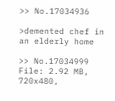>> No.17034936

>demented chef in an elderly home

>> No.17034999
File: 2.92 MB, 720x480,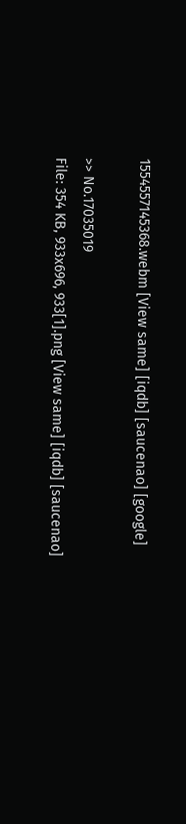1554557145368.webm [View same] [iqdb] [saucenao] [google]

>> No.17035019
File: 354 KB, 933x696, 933[1].png [View same] [iqdb] [saucenao]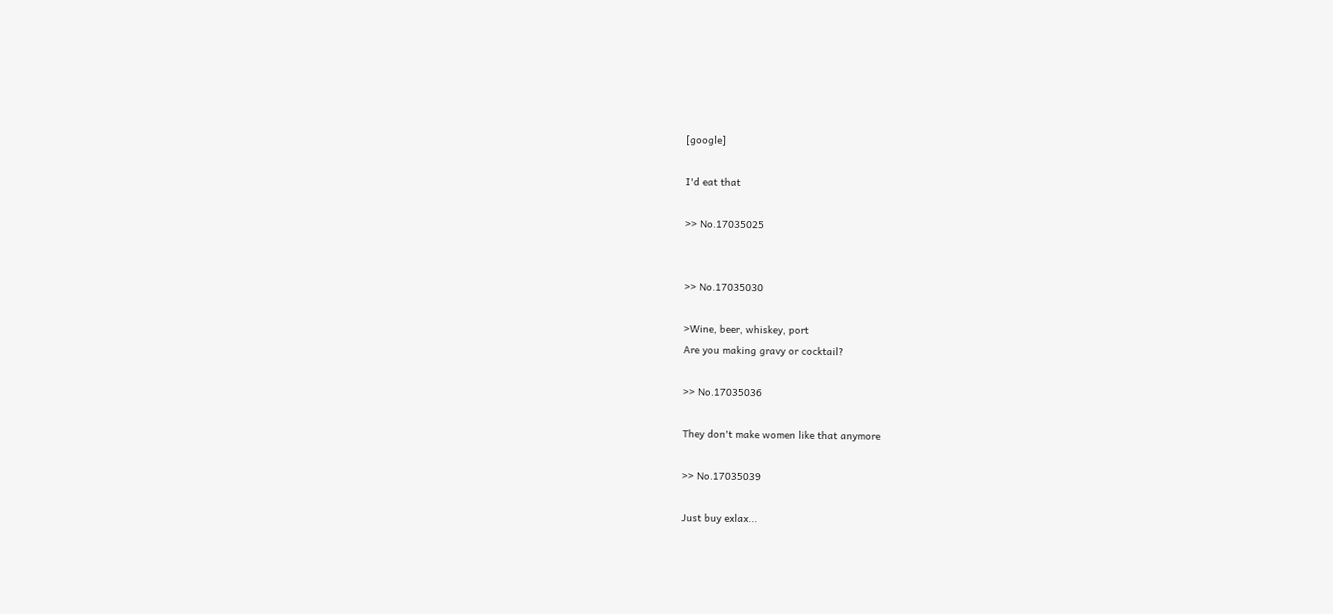[google]

I'd eat that

>> No.17035025


>> No.17035030

>Wine, beer, whiskey, port
Are you making gravy or cocktail?

>> No.17035036

They don't make women like that anymore

>> No.17035039

Just buy exlax...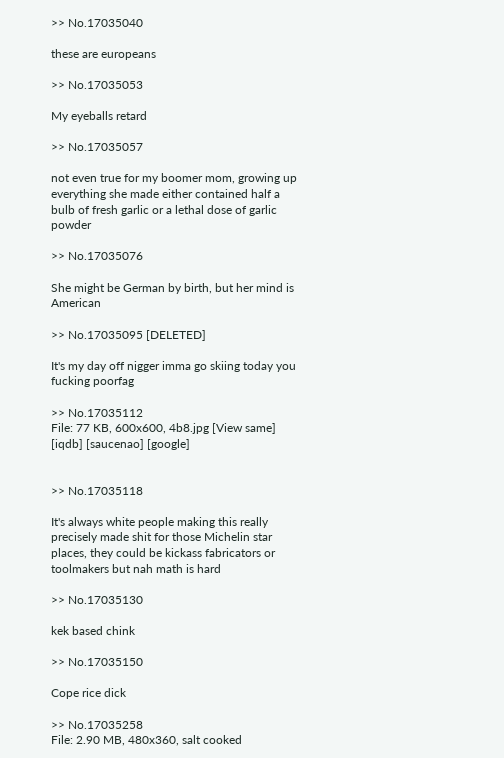>> No.17035040

these are europeans

>> No.17035053

My eyeballs retard

>> No.17035057

not even true for my boomer mom, growing up everything she made either contained half a bulb of fresh garlic or a lethal dose of garlic powder

>> No.17035076

She might be German by birth, but her mind is American

>> No.17035095 [DELETED]

It's my day off nigger imma go skiing today you fucking poorfag

>> No.17035112
File: 77 KB, 600x600, 4b8.jpg [View same] [iqdb] [saucenao] [google]


>> No.17035118

It's always white people making this really precisely made shit for those Michelin star places, they could be kickass fabricators or toolmakers but nah math is hard

>> No.17035130

kek based chink

>> No.17035150

Cope rice dick

>> No.17035258
File: 2.90 MB, 480x360, salt cooked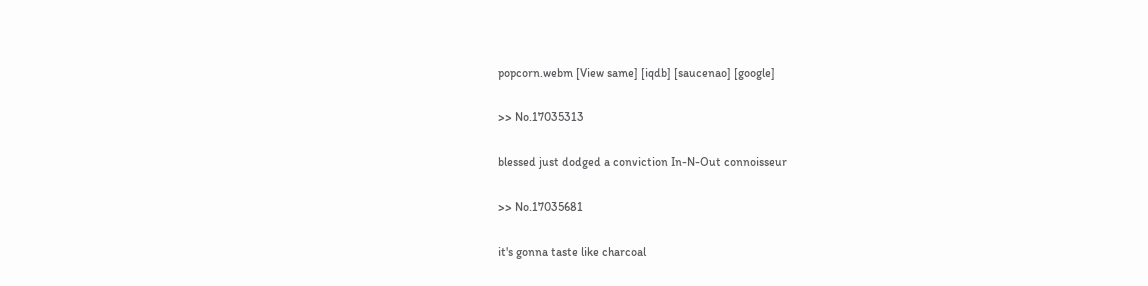popcorn.webm [View same] [iqdb] [saucenao] [google]

>> No.17035313

blessed just dodged a conviction In-N-Out connoisseur

>> No.17035681

it's gonna taste like charcoal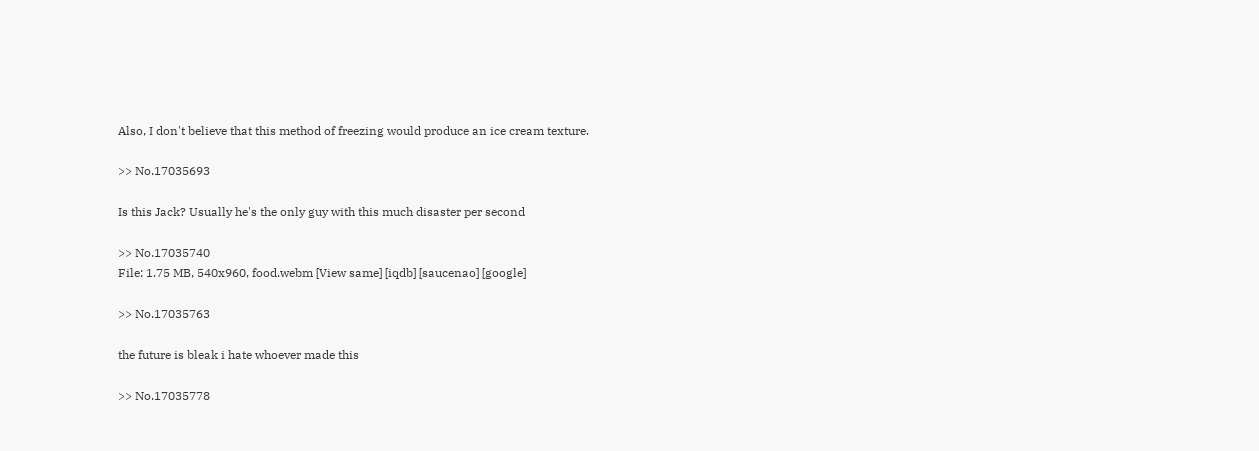Also, I don't believe that this method of freezing would produce an ice cream texture.

>> No.17035693

Is this Jack? Usually he's the only guy with this much disaster per second

>> No.17035740
File: 1.75 MB, 540x960, food.webm [View same] [iqdb] [saucenao] [google]

>> No.17035763

the future is bleak i hate whoever made this

>> No.17035778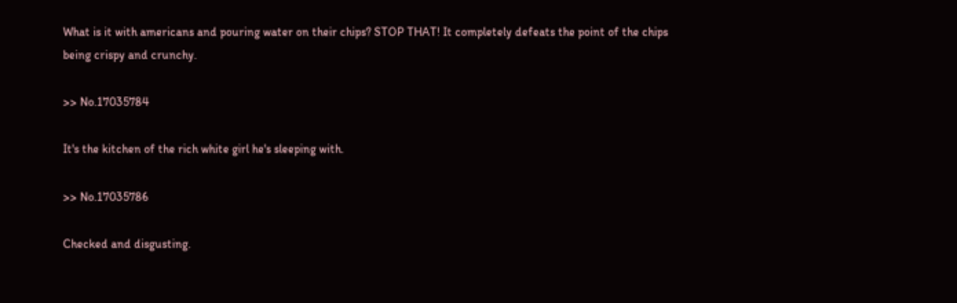What is it with americans and pouring water on their chips? STOP THAT! It completely defeats the point of the chips being crispy and crunchy.

>> No.17035784

It's the kitchen of the rich white girl he's sleeping with.

>> No.17035786

Checked and disgusting.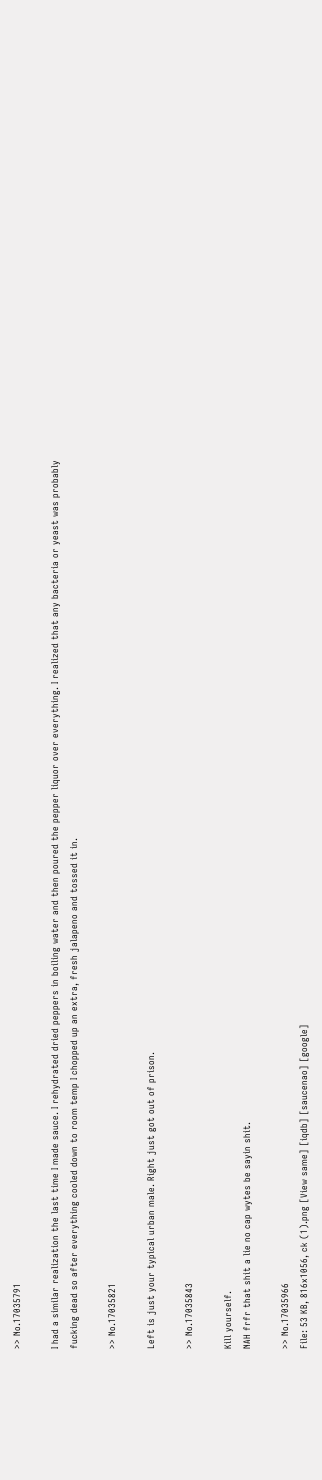>> No.17035791

I had a similar realization the last time I made sauce. I rehydrated dried peppers in boiling water and then poured the pepper liquor over everything. I realized that any bacteria or yeast was probably fucking dead so after everything cooled down to room temp I chopped up an extra, fresh jalapeno and tossed it in.

>> No.17035821

Left is just your typical urban male. Right just got out of prison.

>> No.17035843

Kill yourself.
NAH frfr that shit a lie no cap wytes be sayin shit.

>> No.17035966
File: 53 KB, 816x1056, ck (1).png [View same] [iqdb] [saucenao] [google]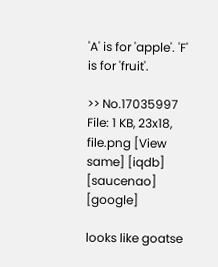'A' is for 'apple'. 'F' is for 'fruit'.

>> No.17035997
File: 1 KB, 23x18, file.png [View same] [iqdb] [saucenao] [google]

looks like goatse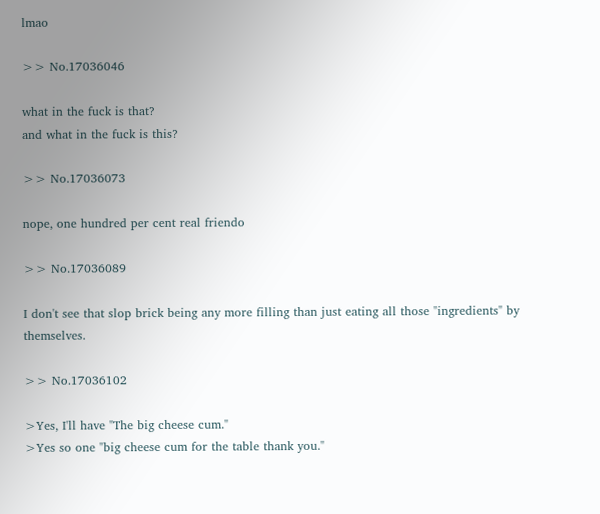lmao

>> No.17036046

what in the fuck is that?
and what in the fuck is this?

>> No.17036073

nope, one hundred per cent real friendo

>> No.17036089

I don't see that slop brick being any more filling than just eating all those "ingredients" by themselves.

>> No.17036102

>Yes, I'll have "The big cheese cum."
>Yes so one "big cheese cum for the table thank you."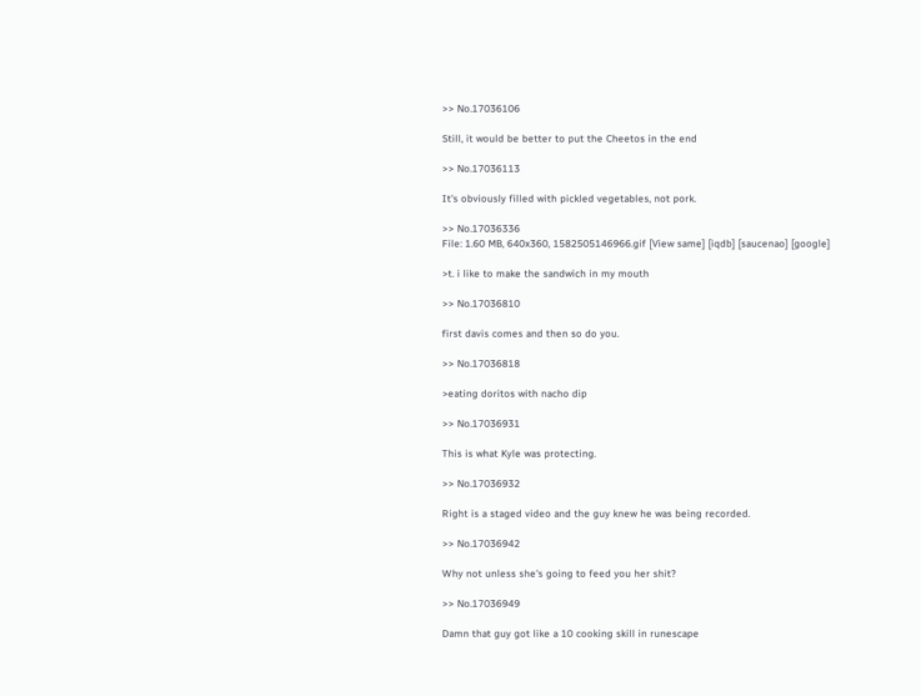>> No.17036106

Still, it would be better to put the Cheetos in the end

>> No.17036113

It's obviously filled with pickled vegetables, not pork.

>> No.17036336
File: 1.60 MB, 640x360, 1582505146966.gif [View same] [iqdb] [saucenao] [google]

>t. i like to make the sandwich in my mouth

>> No.17036810

first davis comes and then so do you.

>> No.17036818

>eating doritos with nacho dip

>> No.17036931

This is what Kyle was protecting.

>> No.17036932

Right is a staged video and the guy knew he was being recorded.

>> No.17036942

Why not unless she's going to feed you her shit?

>> No.17036949

Damn that guy got like a 10 cooking skill in runescape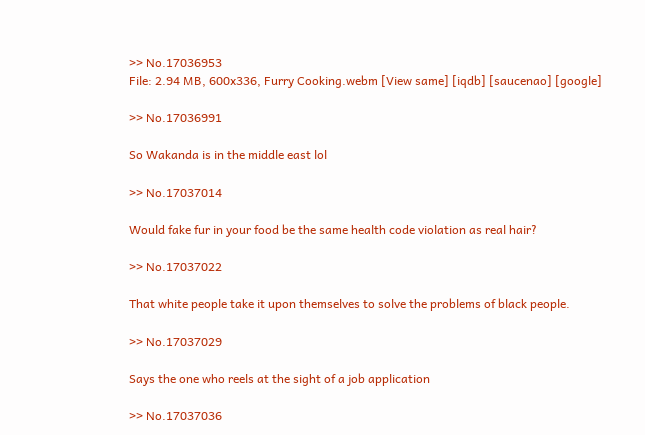>> No.17036953
File: 2.94 MB, 600x336, Furry Cooking.webm [View same] [iqdb] [saucenao] [google]

>> No.17036991

So Wakanda is in the middle east lol

>> No.17037014

Would fake fur in your food be the same health code violation as real hair?

>> No.17037022

That white people take it upon themselves to solve the problems of black people.

>> No.17037029

Says the one who reels at the sight of a job application

>> No.17037036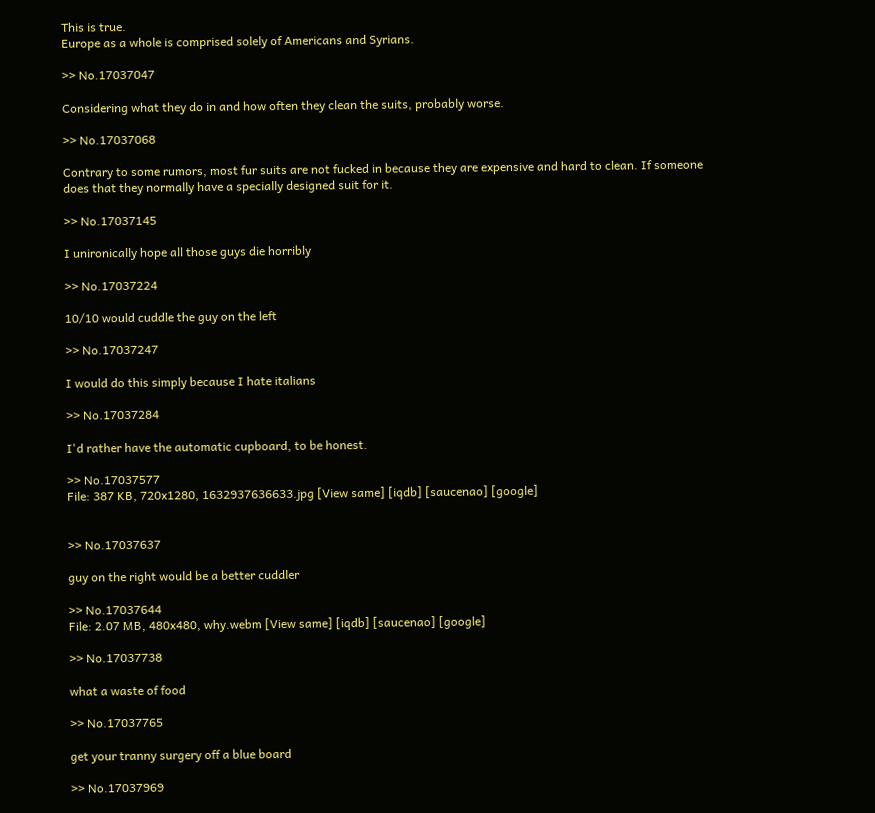This is true.
Europe as a whole is comprised solely of Americans and Syrians.

>> No.17037047

Considering what they do in and how often they clean the suits, probably worse.

>> No.17037068

Contrary to some rumors, most fur suits are not fucked in because they are expensive and hard to clean. If someone does that they normally have a specially designed suit for it.

>> No.17037145

I unironically hope all those guys die horribly

>> No.17037224

10/10 would cuddle the guy on the left

>> No.17037247

I would do this simply because I hate italians

>> No.17037284

I'd rather have the automatic cupboard, to be honest.

>> No.17037577
File: 387 KB, 720x1280, 1632937636633.jpg [View same] [iqdb] [saucenao] [google]


>> No.17037637

guy on the right would be a better cuddler

>> No.17037644
File: 2.07 MB, 480x480, why.webm [View same] [iqdb] [saucenao] [google]

>> No.17037738

what a waste of food

>> No.17037765

get your tranny surgery off a blue board

>> No.17037969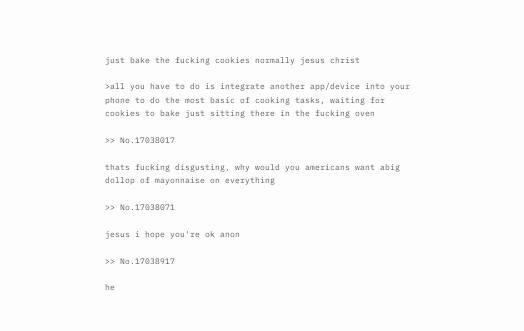just bake the fucking cookies normally jesus christ

>all you have to do is integrate another app/device into your phone to do the most basic of cooking tasks, waiting for cookies to bake just sitting there in the fucking oven

>> No.17038017

thats fucking disgusting, why would you americans want abig dollop of mayonnaise on everything

>> No.17038071

jesus i hope you're ok anon

>> No.17038917

he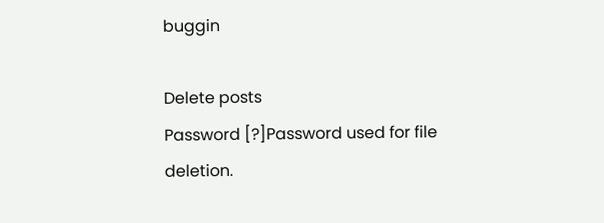buggin

Delete posts
Password [?]Password used for file deletion.